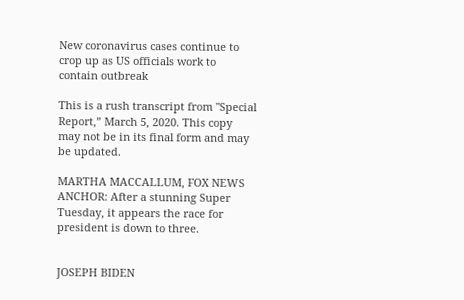New coronavirus cases continue to crop up as US officials work to contain outbreak

This is a rush transcript from "Special Report,” March 5, 2020. This copy may not be in its final form and may be updated.

MARTHA MACCALLUM, FOX NEWS ANCHOR: After a stunning Super Tuesday, it appears the race for president is down to three.


JOSEPH BIDEN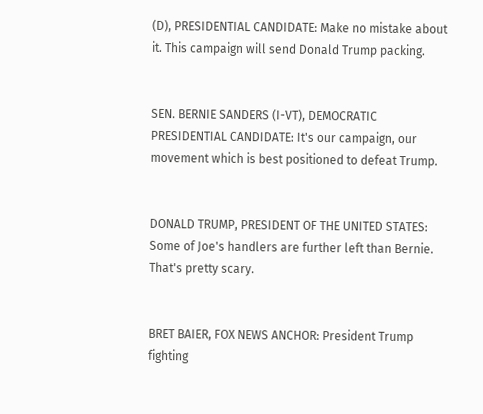(D), PRESIDENTIAL CANDIDATE: Make no mistake about it. This campaign will send Donald Trump packing.


SEN. BERNIE SANDERS (I-VT), DEMOCRATIC PRESIDENTIAL CANDIDATE: It's our campaign, our movement which is best positioned to defeat Trump.


DONALD TRUMP, PRESIDENT OF THE UNITED STATES: Some of Joe's handlers are further left than Bernie. That's pretty scary.


BRET BAIER, FOX NEWS ANCHOR: President Trump fighting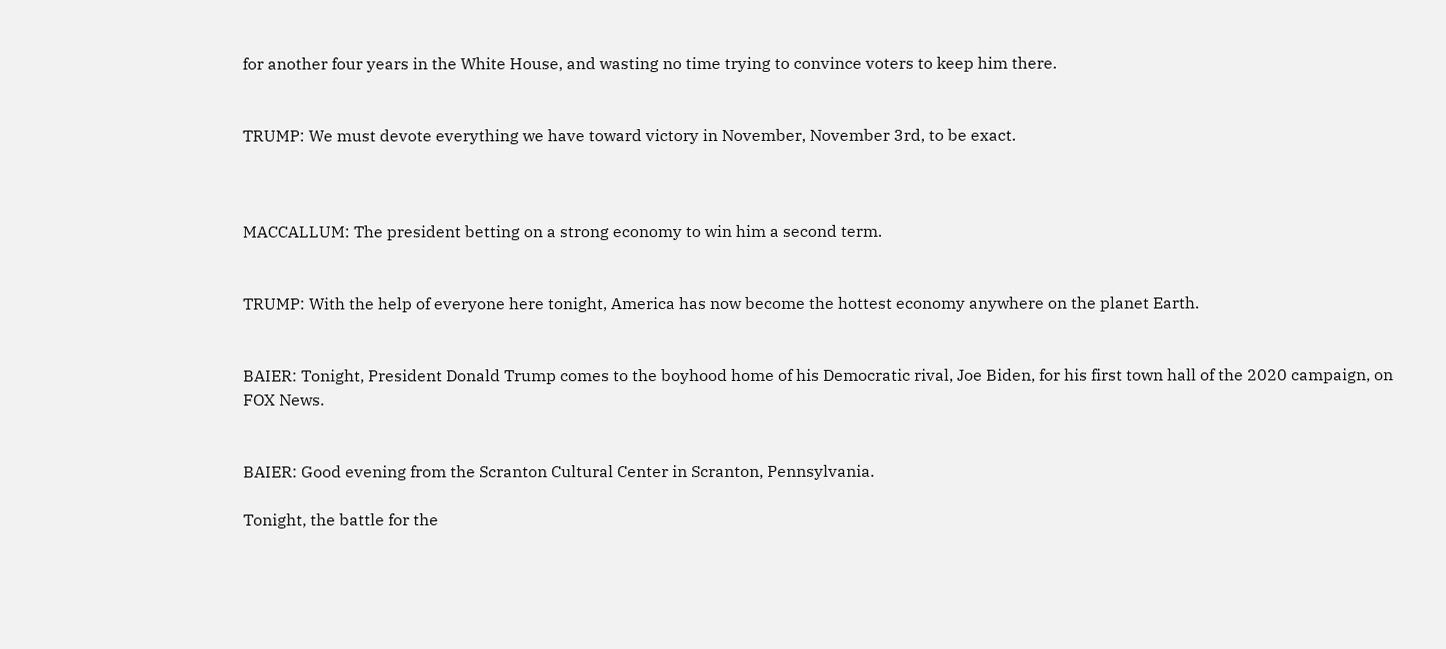for another four years in the White House, and wasting no time trying to convince voters to keep him there.


TRUMP: We must devote everything we have toward victory in November, November 3rd, to be exact.



MACCALLUM: The president betting on a strong economy to win him a second term.


TRUMP: With the help of everyone here tonight, America has now become the hottest economy anywhere on the planet Earth.


BAIER: Tonight, President Donald Trump comes to the boyhood home of his Democratic rival, Joe Biden, for his first town hall of the 2020 campaign, on FOX News.


BAIER: Good evening from the Scranton Cultural Center in Scranton, Pennsylvania.

Tonight, the battle for the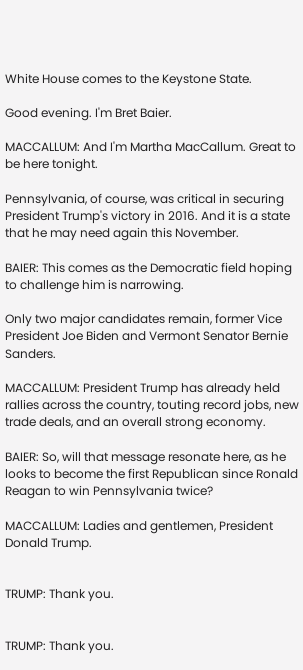White House comes to the Keystone State.

Good evening. I'm Bret Baier.

MACCALLUM: And I'm Martha MacCallum. Great to be here tonight.

Pennsylvania, of course, was critical in securing President Trump's victory in 2016. And it is a state that he may need again this November.

BAIER: This comes as the Democratic field hoping to challenge him is narrowing.

Only two major candidates remain, former Vice President Joe Biden and Vermont Senator Bernie Sanders.

MACCALLUM: President Trump has already held rallies across the country, touting record jobs, new trade deals, and an overall strong economy.

BAIER: So, will that message resonate here, as he looks to become the first Republican since Ronald Reagan to win Pennsylvania twice?

MACCALLUM: Ladies and gentlemen, President Donald Trump.


TRUMP: Thank you.


TRUMP: Thank you.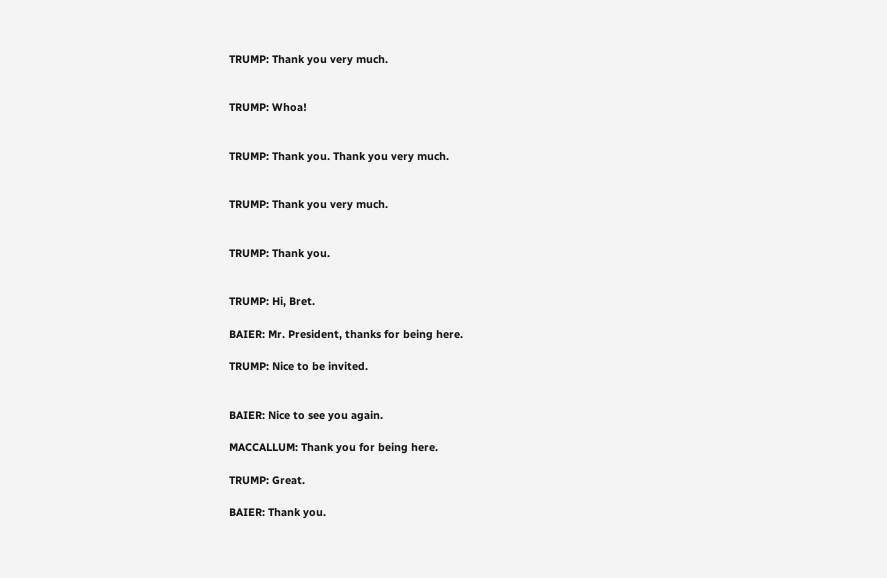TRUMP: Thank you very much.


TRUMP: Whoa!


TRUMP: Thank you. Thank you very much.


TRUMP: Thank you very much.


TRUMP: Thank you.


TRUMP: Hi, Bret.

BAIER: Mr. President, thanks for being here.

TRUMP: Nice to be invited.


BAIER: Nice to see you again.

MACCALLUM: Thank you for being here.

TRUMP: Great.

BAIER: Thank you.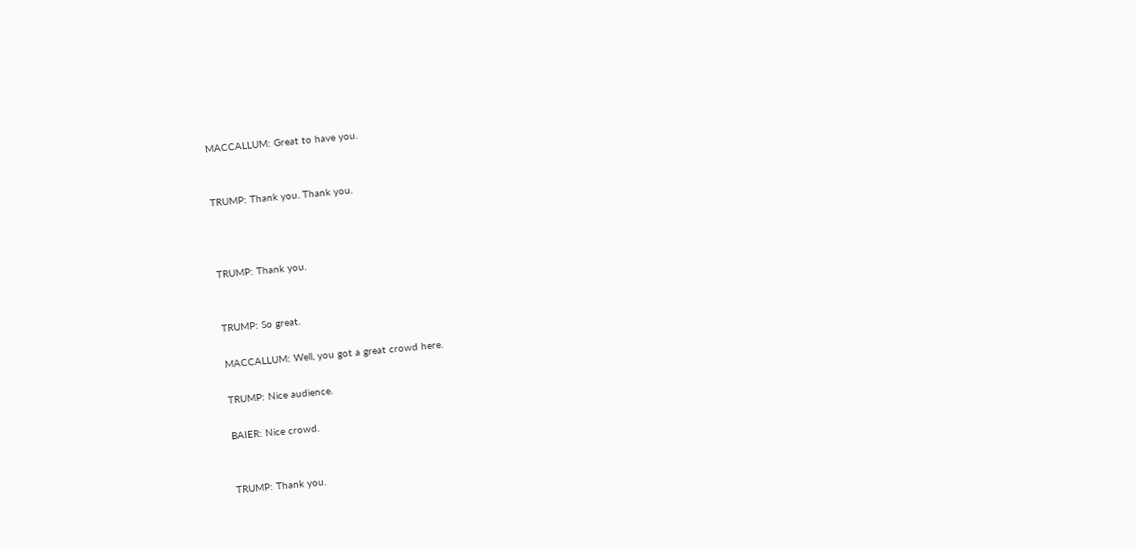MACCALLUM: Great to have you.


TRUMP: Thank you. Thank you.



TRUMP: Thank you.


TRUMP: So great.

MACCALLUM: Well, you got a great crowd here.

TRUMP: Nice audience.

BAIER: Nice crowd.


TRUMP: Thank you.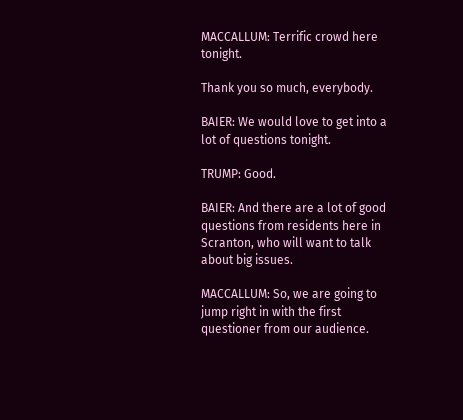MACCALLUM: Terrific crowd here tonight.

Thank you so much, everybody.

BAIER: We would love to get into a lot of questions tonight.

TRUMP: Good.

BAIER: And there are a lot of good questions from residents here in Scranton, who will want to talk about big issues.

MACCALLUM: So, we are going to jump right in with the first questioner from our audience.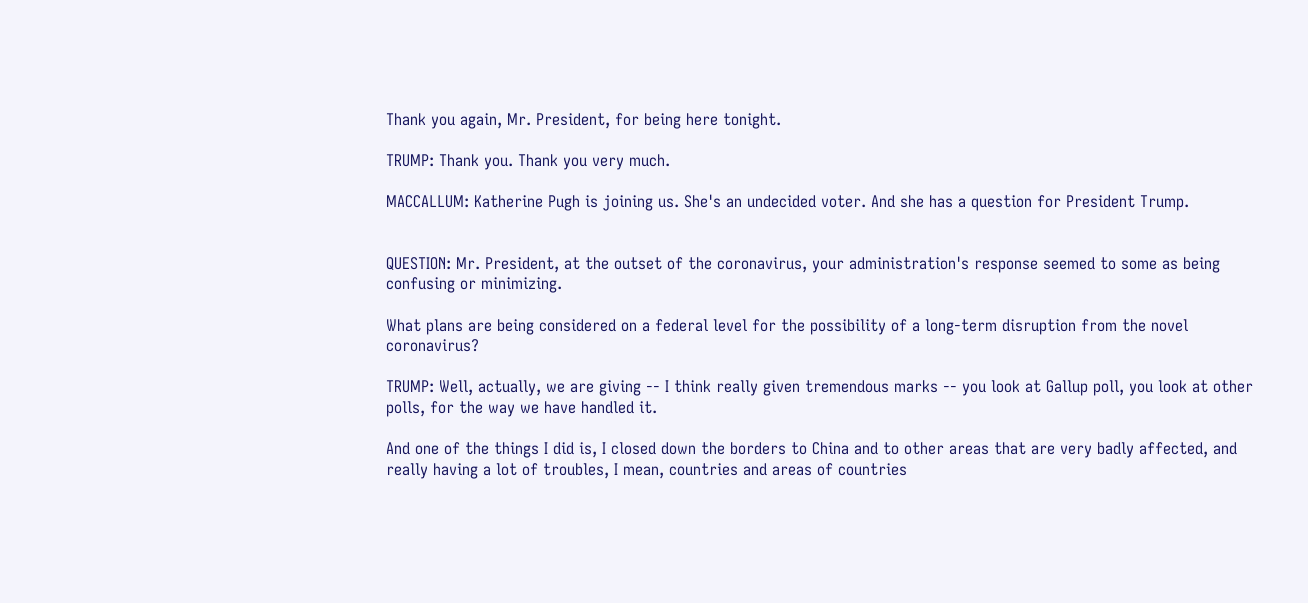Thank you again, Mr. President, for being here tonight.

TRUMP: Thank you. Thank you very much.

MACCALLUM: Katherine Pugh is joining us. She's an undecided voter. And she has a question for President Trump.


QUESTION: Mr. President, at the outset of the coronavirus, your administration's response seemed to some as being confusing or minimizing.

What plans are being considered on a federal level for the possibility of a long-term disruption from the novel coronavirus?

TRUMP: Well, actually, we are giving -- I think really given tremendous marks -- you look at Gallup poll, you look at other polls, for the way we have handled it.

And one of the things I did is, I closed down the borders to China and to other areas that are very badly affected, and really having a lot of troubles, I mean, countries and areas of countries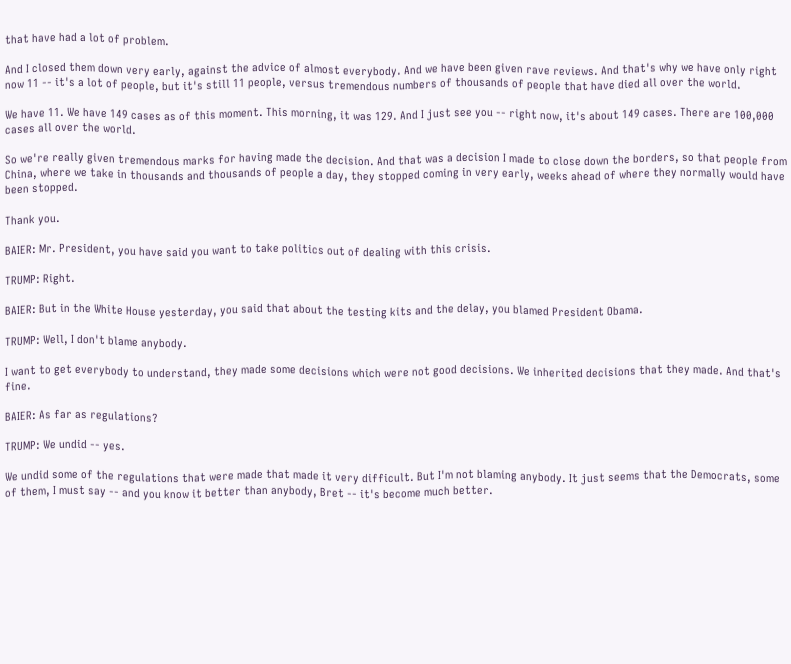that have had a lot of problem.

And I closed them down very early, against the advice of almost everybody. And we have been given rave reviews. And that's why we have only right now 11 -- it's a lot of people, but it's still 11 people, versus tremendous numbers of thousands of people that have died all over the world.

We have 11. We have 149 cases as of this moment. This morning, it was 129. And I just see you -- right now, it's about 149 cases. There are 100,000 cases all over the world.

So we're really given tremendous marks for having made the decision. And that was a decision I made to close down the borders, so that people from China, where we take in thousands and thousands of people a day, they stopped coming in very early, weeks ahead of where they normally would have been stopped.

Thank you.

BAIER: Mr. President, you have said you want to take politics out of dealing with this crisis.

TRUMP: Right.

BAIER: But in the White House yesterday, you said that about the testing kits and the delay, you blamed President Obama.

TRUMP: Well, I don't blame anybody.

I want to get everybody to understand, they made some decisions which were not good decisions. We inherited decisions that they made. And that's fine.

BAIER: As far as regulations?

TRUMP: We undid -- yes.

We undid some of the regulations that were made that made it very difficult. But I'm not blaming anybody. It just seems that the Democrats, some of them, I must say -- and you know it better than anybody, Bret -- it's become much better.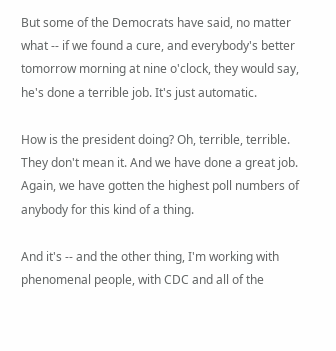But some of the Democrats have said, no matter what -- if we found a cure, and everybody's better tomorrow morning at nine o'clock, they would say, he's done a terrible job. It's just automatic.

How is the president doing? Oh, terrible, terrible. They don't mean it. And we have done a great job. Again, we have gotten the highest poll numbers of anybody for this kind of a thing.

And it's -- and the other thing, I'm working with phenomenal people, with CDC and all of the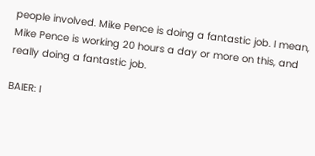people involved. Mike Pence is doing a fantastic job. I mean, Mike Pence is working 20 hours a day or more on this, and really doing a fantastic job.

BAIER: I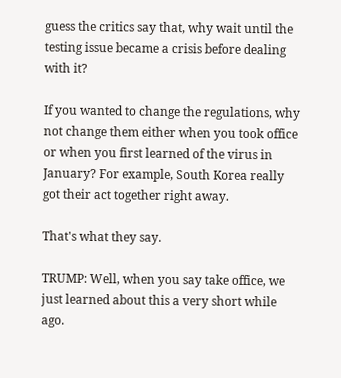guess the critics say that, why wait until the testing issue became a crisis before dealing with it?

If you wanted to change the regulations, why not change them either when you took office or when you first learned of the virus in January? For example, South Korea really got their act together right away.

That's what they say.

TRUMP: Well, when you say take office, we just learned about this a very short while ago.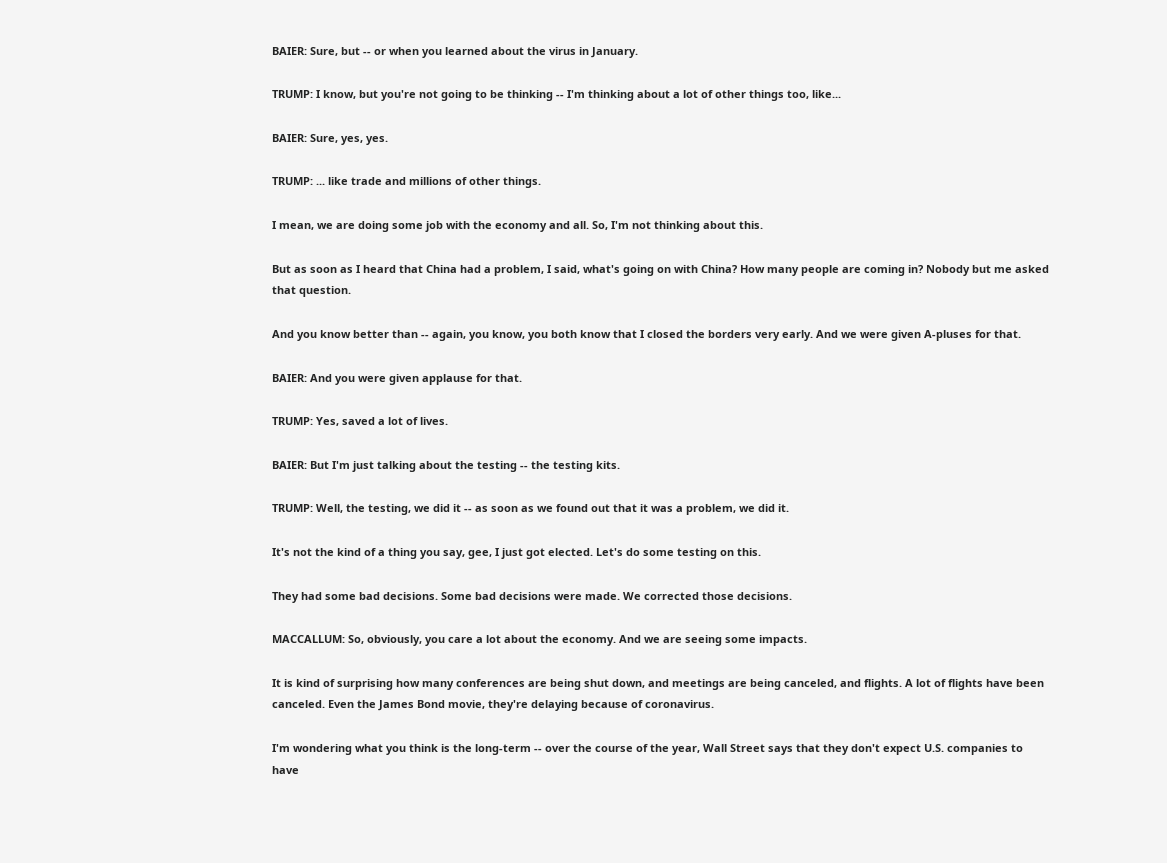BAIER: Sure, but -- or when you learned about the virus in January.

TRUMP: I know, but you're not going to be thinking -- I'm thinking about a lot of other things too, like...

BAIER: Sure, yes, yes.

TRUMP: ... like trade and millions of other things.

I mean, we are doing some job with the economy and all. So, I'm not thinking about this.

But as soon as I heard that China had a problem, I said, what's going on with China? How many people are coming in? Nobody but me asked that question.

And you know better than -- again, you know, you both know that I closed the borders very early. And we were given A-pluses for that.

BAIER: And you were given applause for that.

TRUMP: Yes, saved a lot of lives.

BAIER: But I'm just talking about the testing -- the testing kits.

TRUMP: Well, the testing, we did it -- as soon as we found out that it was a problem, we did it.

It's not the kind of a thing you say, gee, I just got elected. Let's do some testing on this.

They had some bad decisions. Some bad decisions were made. We corrected those decisions.

MACCALLUM: So, obviously, you care a lot about the economy. And we are seeing some impacts.

It is kind of surprising how many conferences are being shut down, and meetings are being canceled, and flights. A lot of flights have been canceled. Even the James Bond movie, they're delaying because of coronavirus.

I'm wondering what you think is the long-term -- over the course of the year, Wall Street says that they don't expect U.S. companies to have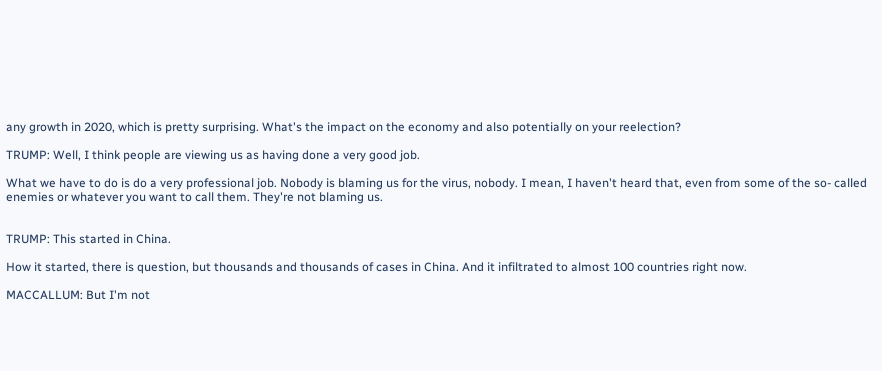any growth in 2020, which is pretty surprising. What's the impact on the economy and also potentially on your reelection?

TRUMP: Well, I think people are viewing us as having done a very good job.

What we have to do is do a very professional job. Nobody is blaming us for the virus, nobody. I mean, I haven't heard that, even from some of the so- called enemies or whatever you want to call them. They're not blaming us.


TRUMP: This started in China.

How it started, there is question, but thousands and thousands of cases in China. And it infiltrated to almost 100 countries right now.

MACCALLUM: But I'm not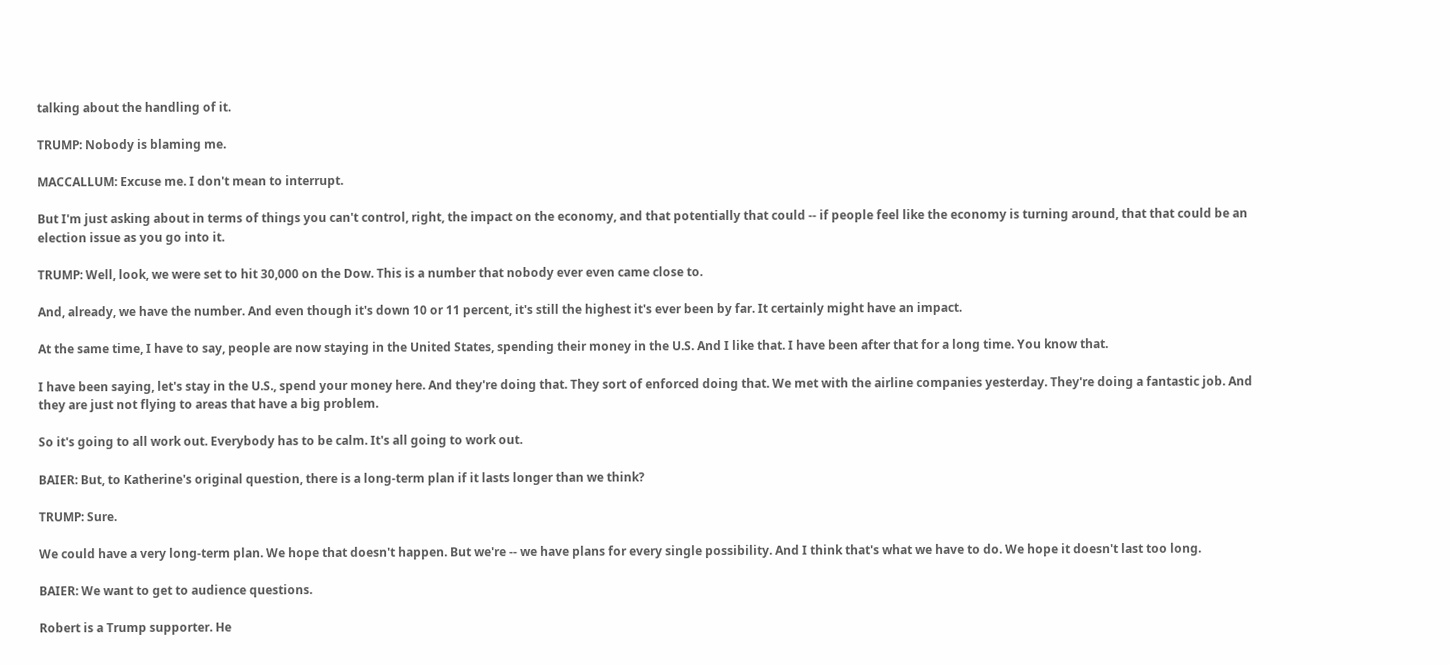talking about the handling of it.

TRUMP: Nobody is blaming me.

MACCALLUM: Excuse me. I don't mean to interrupt.

But I'm just asking about in terms of things you can't control, right, the impact on the economy, and that potentially that could -- if people feel like the economy is turning around, that that could be an election issue as you go into it.

TRUMP: Well, look, we were set to hit 30,000 on the Dow. This is a number that nobody ever even came close to.

And, already, we have the number. And even though it's down 10 or 11 percent, it's still the highest it's ever been by far. It certainly might have an impact.

At the same time, I have to say, people are now staying in the United States, spending their money in the U.S. And I like that. I have been after that for a long time. You know that.

I have been saying, let's stay in the U.S., spend your money here. And they're doing that. They sort of enforced doing that. We met with the airline companies yesterday. They're doing a fantastic job. And they are just not flying to areas that have a big problem.

So it's going to all work out. Everybody has to be calm. It's all going to work out.

BAIER: But, to Katherine's original question, there is a long-term plan if it lasts longer than we think?

TRUMP: Sure.

We could have a very long-term plan. We hope that doesn't happen. But we're -- we have plans for every single possibility. And I think that's what we have to do. We hope it doesn't last too long.

BAIER: We want to get to audience questions.

Robert is a Trump supporter. He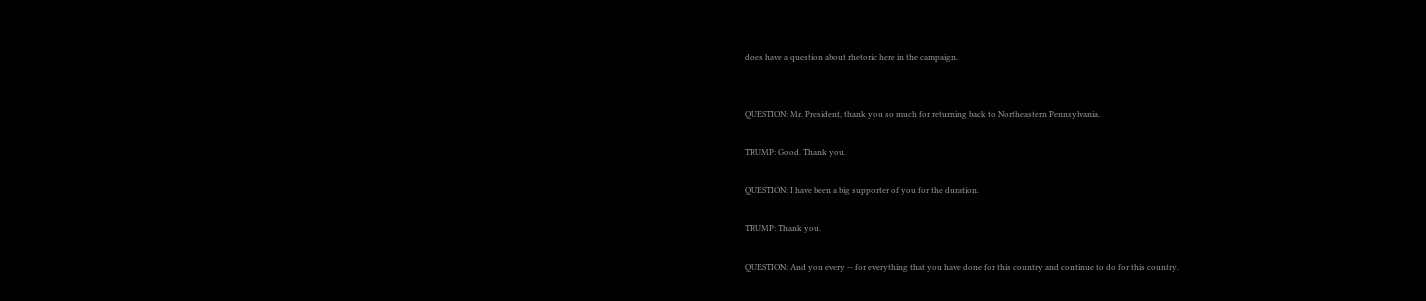does have a question about rhetoric here in the campaign.


QUESTION: Mr. President, thank you so much for returning back to Northeastern Pennsylvania.

TRUMP: Good. Thank you.

QUESTION: I have been a big supporter of you for the duration.

TRUMP: Thank you.

QUESTION: And you every -- for everything that you have done for this country and continue to do for this country.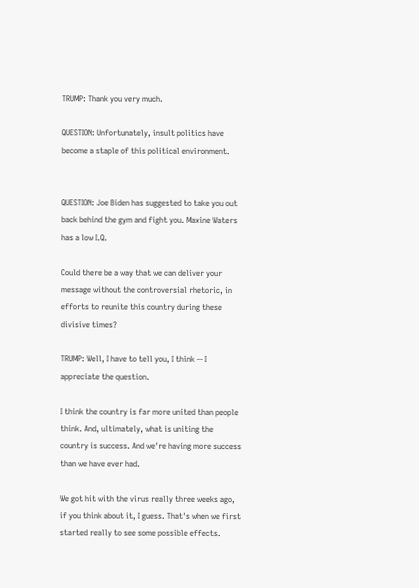TRUMP: Thank you very much.

QUESTION: Unfortunately, insult politics have become a staple of this political environment.


QUESTION: Joe Biden has suggested to take you out back behind the gym and fight you. Maxine Waters has a low I.Q.

Could there be a way that we can deliver your message without the controversial rhetoric, in efforts to reunite this country during these divisive times?

TRUMP: Well, I have to tell you, I think -- I appreciate the question.

I think the country is far more united than people think. And, ultimately, what is uniting the country is success. And we're having more success than we have ever had.

We got hit with the virus really three weeks ago, if you think about it, I guess. That's when we first started really to see some possible effects.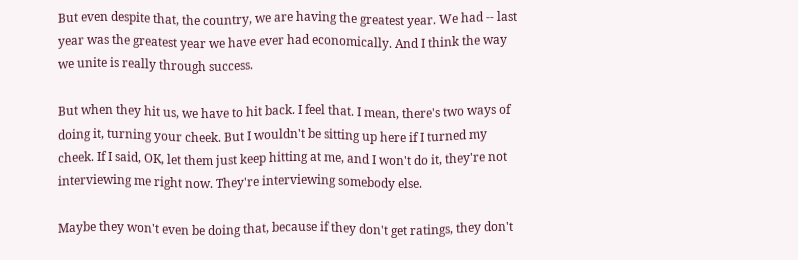But even despite that, the country, we are having the greatest year. We had -- last year was the greatest year we have ever had economically. And I think the way we unite is really through success.

But when they hit us, we have to hit back. I feel that. I mean, there's two ways of doing it, turning your cheek. But I wouldn't be sitting up here if I turned my cheek. If I said, OK, let them just keep hitting at me, and I won't do it, they're not interviewing me right now. They're interviewing somebody else.

Maybe they won't even be doing that, because if they don't get ratings, they don't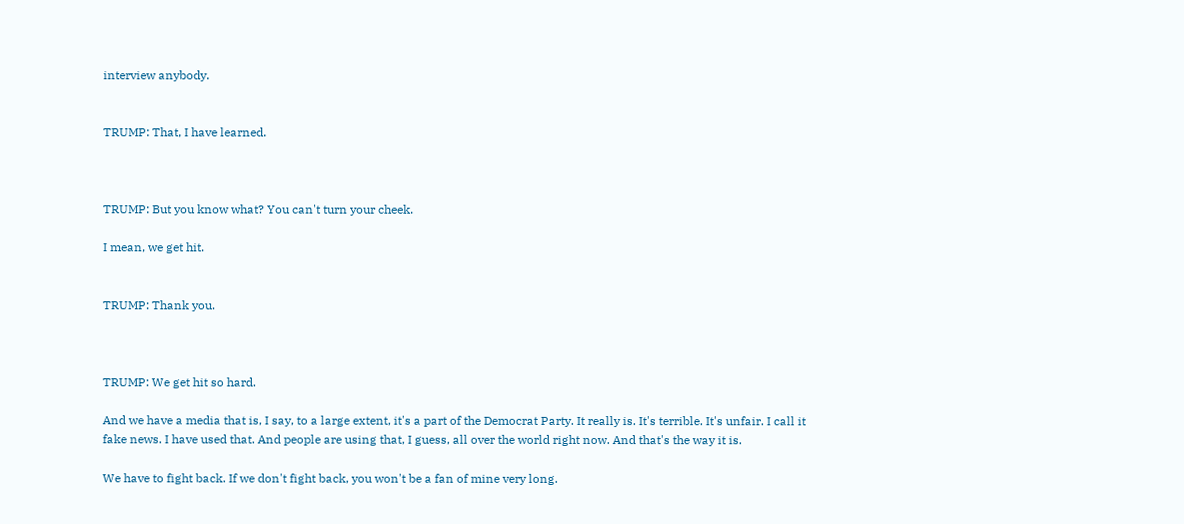interview anybody.


TRUMP: That, I have learned.



TRUMP: But you know what? You can't turn your cheek.

I mean, we get hit.


TRUMP: Thank you.



TRUMP: We get hit so hard.

And we have a media that is, I say, to a large extent, it's a part of the Democrat Party. It really is. It's terrible. It's unfair. I call it fake news. I have used that. And people are using that, I guess, all over the world right now. And that's the way it is.

We have to fight back. If we don't fight back, you won't be a fan of mine very long.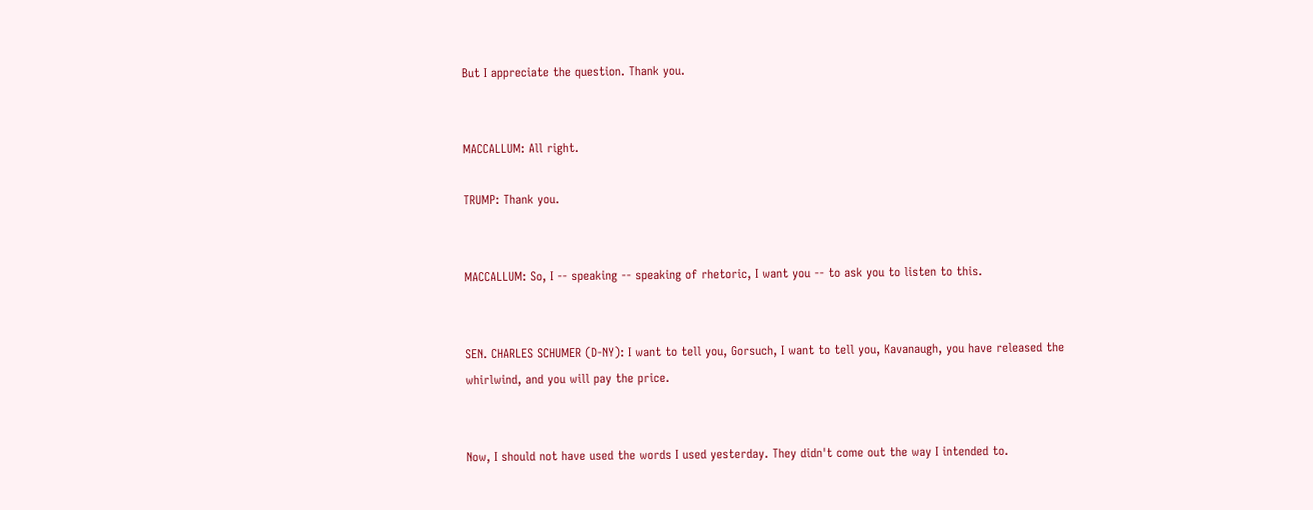But I appreciate the question. Thank you.


MACCALLUM: All right.

TRUMP: Thank you.


MACCALLUM: So, I -- speaking -- speaking of rhetoric, I want you -- to ask you to listen to this.


SEN. CHARLES SCHUMER (D-NY): I want to tell you, Gorsuch, I want to tell you, Kavanaugh, you have released the whirlwind, and you will pay the price.


Now, I should not have used the words I used yesterday. They didn't come out the way I intended to.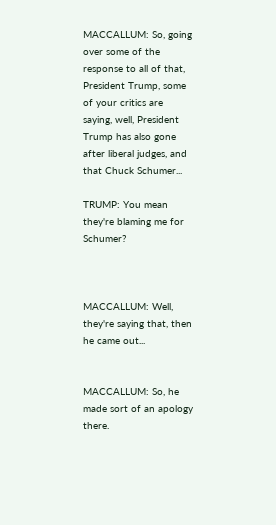MACCALLUM: So, going over some of the response to all of that, President Trump, some of your critics are saying, well, President Trump has also gone after liberal judges, and that Chuck Schumer...

TRUMP: You mean they're blaming me for Schumer?



MACCALLUM: Well, they're saying that, then he came out...


MACCALLUM: So, he made sort of an apology there.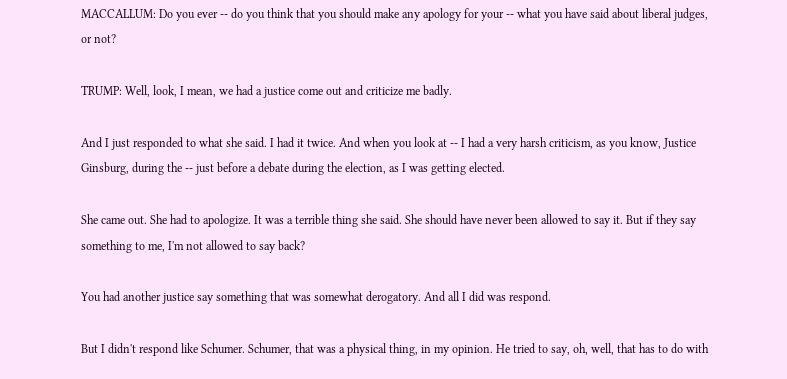MACCALLUM: Do you ever -- do you think that you should make any apology for your -- what you have said about liberal judges, or not?

TRUMP: Well, look, I mean, we had a justice come out and criticize me badly.

And I just responded to what she said. I had it twice. And when you look at -- I had a very harsh criticism, as you know, Justice Ginsburg, during the -- just before a debate during the election, as I was getting elected.

She came out. She had to apologize. It was a terrible thing she said. She should have never been allowed to say it. But if they say something to me, I'm not allowed to say back?

You had another justice say something that was somewhat derogatory. And all I did was respond.

But I didn't respond like Schumer. Schumer, that was a physical thing, in my opinion. He tried to say, oh, well, that has to do with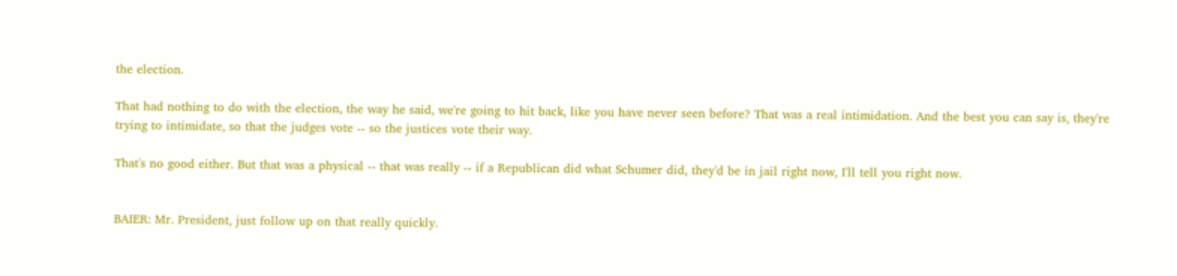the election.

That had nothing to do with the election, the way he said, we're going to hit back, like you have never seen before? That was a real intimidation. And the best you can say is, they're trying to intimidate, so that the judges vote -- so the justices vote their way.

That's no good either. But that was a physical -- that was really -- if a Republican did what Schumer did, they'd be in jail right now, I'll tell you right now.


BAIER: Mr. President, just follow up on that really quickly.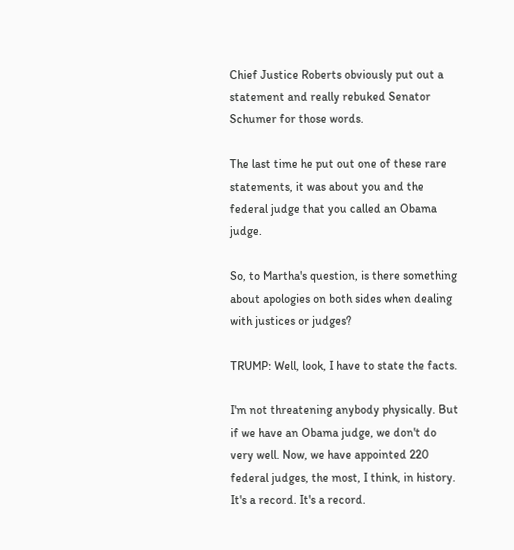Chief Justice Roberts obviously put out a statement and really rebuked Senator Schumer for those words.

The last time he put out one of these rare statements, it was about you and the federal judge that you called an Obama judge.

So, to Martha's question, is there something about apologies on both sides when dealing with justices or judges?

TRUMP: Well, look, I have to state the facts.

I'm not threatening anybody physically. But if we have an Obama judge, we don't do very well. Now, we have appointed 220 federal judges, the most, I think, in history. It's a record. It's a record.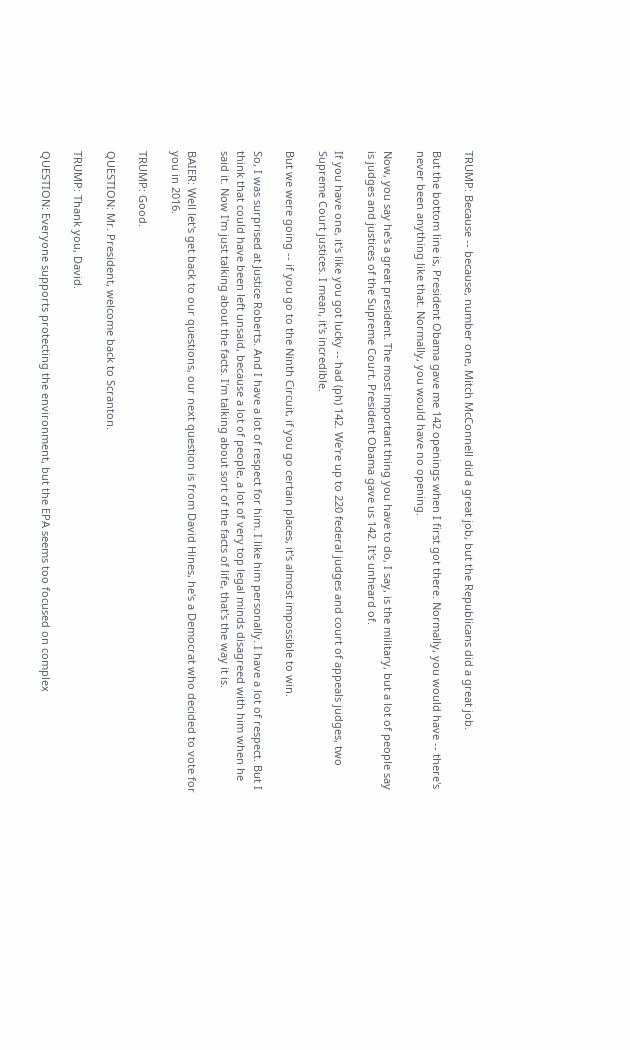TRUMP: Because -- because, number one, Mitch McConnell did a great job, but the Republicans did a great job.

But the bottom line is, President Obama gave me 142 openings when I first got there. Normally, you would have -- there's never been anything like that. Normally, you would have no opening.

Now, you say he's a great president. The most important thing you have to do, I say, is the military, but a lot of people say is judges and justices of the Supreme Court. President Obama gave us 142. It's unheard of.

If you have one, it's like you got lucky -- had (ph) 142. We're up to 220 federal judges and court of appeals judges, two Supreme Court justices. I mean, it's incredible.

But we were going -- if you go to the Ninth Circuit, if you go certain places, it's almost impossible to win.

So, I was surprised at Justice Roberts. And I have a lot of respect for him. I like him personally. I have a lot of respect. But I think that could have been left unsaid, because a lot of people, a lot of very top legal minds disagreed with him when he said it. Now I'm just talking about the facts. I'm talking about sort of the facts of life, that's the way it is.

BAIER: Well let's get back to our questions, our next question is from David Hines, he's a Democrat who decided to vote for you in 2016.

TRUMP: Good.

QUESTION: Mr. President, welcome back to Scranton.

TRUMP: Thank you, David.

QUESTION: Everyone supports protecting the environment, but the EPA seems too focused on complex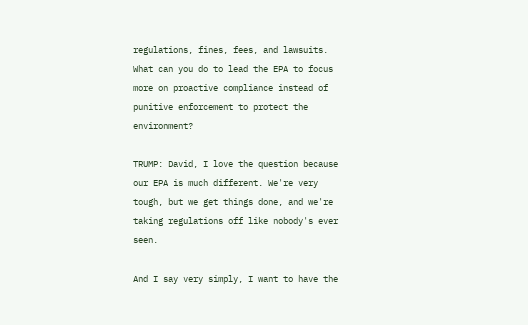regulations, fines, fees, and lawsuits. What can you do to lead the EPA to focus more on proactive compliance instead of punitive enforcement to protect the environment?

TRUMP: David, I love the question because our EPA is much different. We're very tough, but we get things done, and we're taking regulations off like nobody's ever seen.

And I say very simply, I want to have the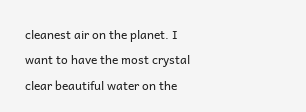cleanest air on the planet. I want to have the most crystal clear beautiful water on the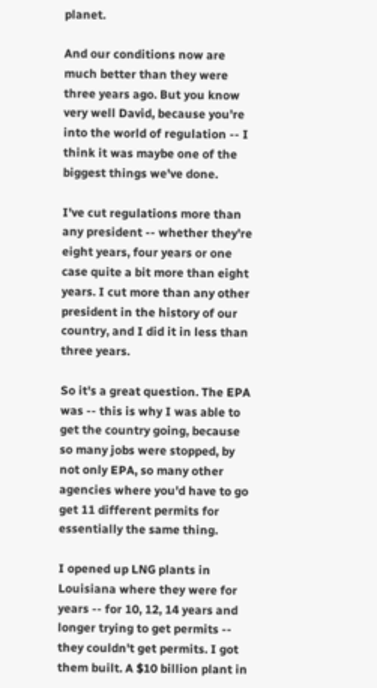planet.

And our conditions now are much better than they were three years ago. But you know very well David, because you're into the world of regulation -- I think it was maybe one of the biggest things we've done.

I've cut regulations more than any president -- whether they're eight years, four years or one case quite a bit more than eight years. I cut more than any other president in the history of our country, and I did it in less than three years.

So it's a great question. The EPA was -- this is why I was able to get the country going, because so many jobs were stopped, by not only EPA, so many other agencies where you'd have to go get 11 different permits for essentially the same thing.

I opened up LNG plants in Louisiana where they were for years -- for 10, 12, 14 years and longer trying to get permits -- they couldn't get permits. I got them built. A $10 billion plant in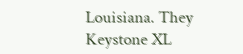Louisiana. They Keystone XL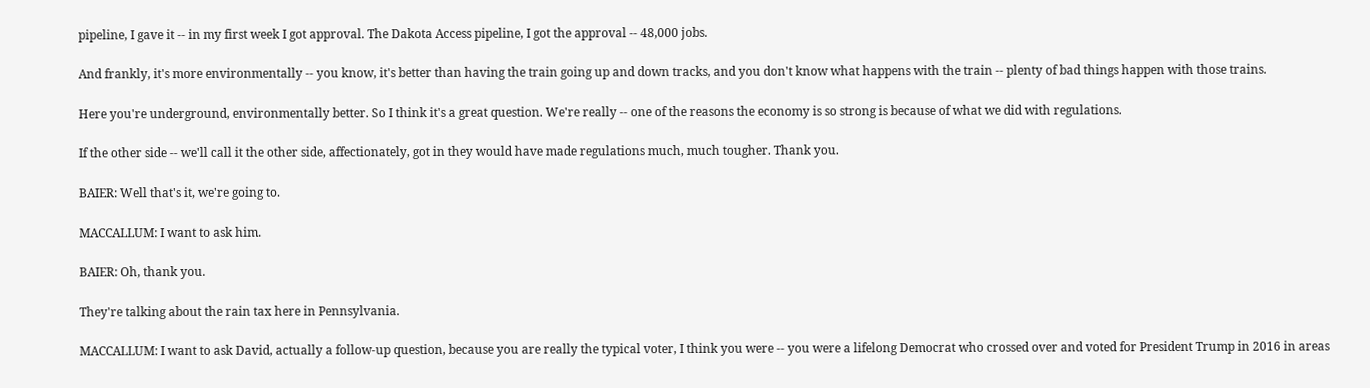pipeline, I gave it -- in my first week I got approval. The Dakota Access pipeline, I got the approval -- 48,000 jobs.

And frankly, it's more environmentally -- you know, it's better than having the train going up and down tracks, and you don't know what happens with the train -- plenty of bad things happen with those trains.

Here you're underground, environmentally better. So I think it's a great question. We're really -- one of the reasons the economy is so strong is because of what we did with regulations.

If the other side -- we'll call it the other side, affectionately, got in they would have made regulations much, much tougher. Thank you.

BAIER: Well that's it, we're going to.

MACCALLUM: I want to ask him.

BAIER: Oh, thank you.

They're talking about the rain tax here in Pennsylvania.

MACCALLUM: I want to ask David, actually a follow-up question, because you are really the typical voter, I think you were -- you were a lifelong Democrat who crossed over and voted for President Trump in 2016 in areas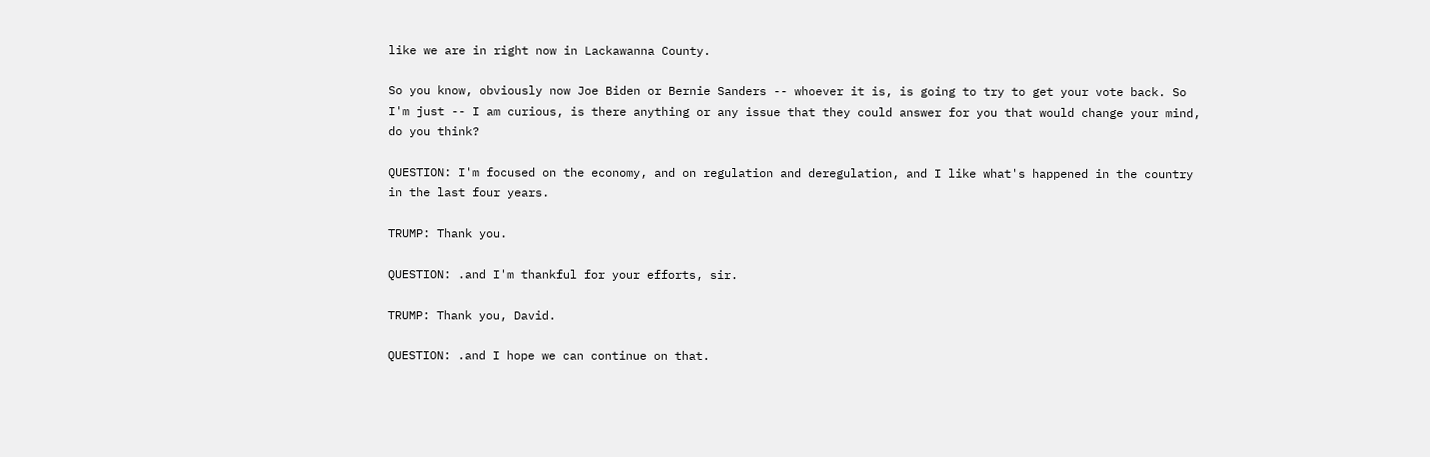like we are in right now in Lackawanna County.

So you know, obviously now Joe Biden or Bernie Sanders -- whoever it is, is going to try to get your vote back. So I'm just -- I am curious, is there anything or any issue that they could answer for you that would change your mind, do you think?

QUESTION: I'm focused on the economy, and on regulation and deregulation, and I like what's happened in the country in the last four years.

TRUMP: Thank you.

QUESTION: .and I'm thankful for your efforts, sir.

TRUMP: Thank you, David.

QUESTION: .and I hope we can continue on that.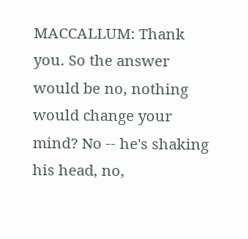MACCALLUM: Thank you. So the answer would be no, nothing would change your mind? No -- he's shaking his head, no,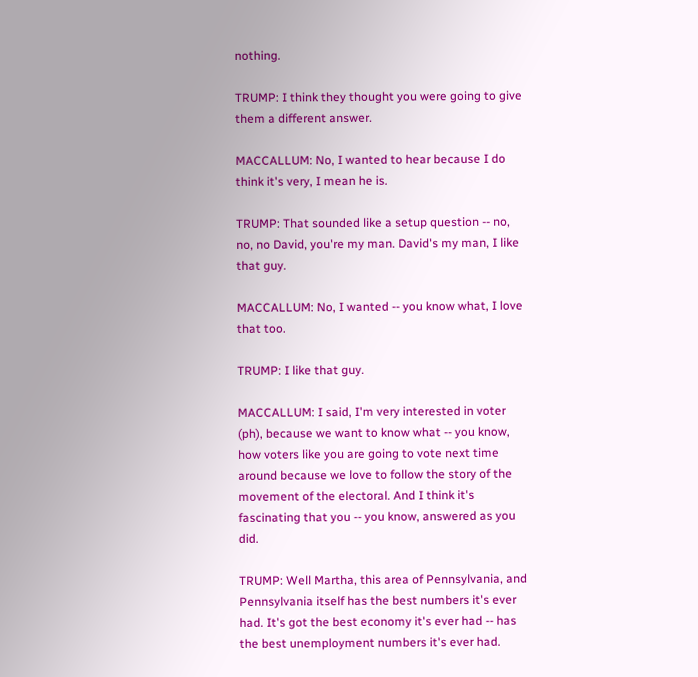nothing.

TRUMP: I think they thought you were going to give them a different answer.

MACCALLUM: No, I wanted to hear because I do think it's very, I mean he is.

TRUMP: That sounded like a setup question -- no, no, no David, you're my man. David's my man, I like that guy.

MACCALLUM: No, I wanted -- you know what, I love that too.

TRUMP: I like that guy.

MACCALLUM: I said, I'm very interested in voter (ph), because we want to know what -- you know, how voters like you are going to vote next time around because we love to follow the story of the movement of the electoral. And I think it's fascinating that you -- you know, answered as you did.

TRUMP: Well Martha, this area of Pennsylvania, and Pennsylvania itself has the best numbers it's ever had. It's got the best economy it's ever had -- has the best unemployment numbers it's ever had.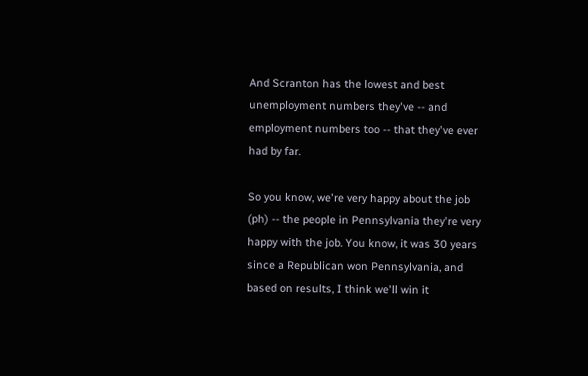And Scranton has the lowest and best unemployment numbers they've -- and employment numbers too -- that they've ever had by far.

So you know, we're very happy about the job (ph) -- the people in Pennsylvania they're very happy with the job. You know, it was 30 years since a Republican won Pennsylvania, and based on results, I think we'll win it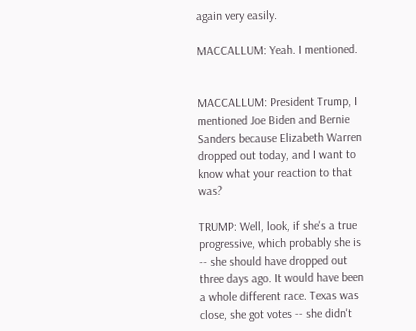again very easily.

MACCALLUM: Yeah. I mentioned.


MACCALLUM: President Trump, I mentioned Joe Biden and Bernie Sanders because Elizabeth Warren dropped out today, and I want to know what your reaction to that was?

TRUMP: Well, look, if she's a true progressive, which probably she is -- she should have dropped out three days ago. It would have been a whole different race. Texas was close, she got votes -- she didn't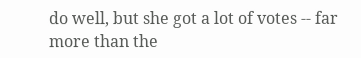do well, but she got a lot of votes -- far more than the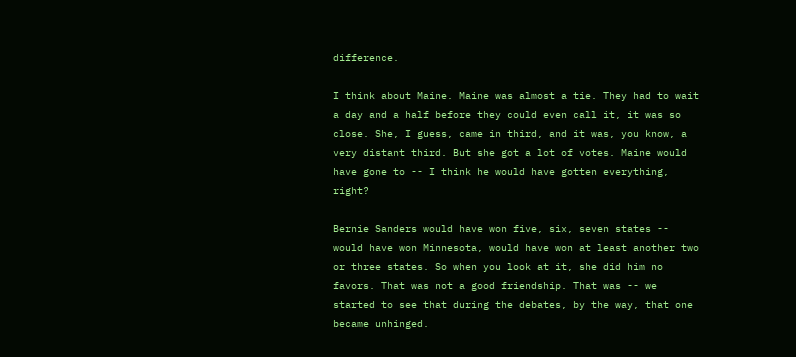difference.

I think about Maine. Maine was almost a tie. They had to wait a day and a half before they could even call it, it was so close. She, I guess, came in third, and it was, you know, a very distant third. But she got a lot of votes. Maine would have gone to -- I think he would have gotten everything, right?

Bernie Sanders would have won five, six, seven states -- would have won Minnesota, would have won at least another two or three states. So when you look at it, she did him no favors. That was not a good friendship. That was -- we started to see that during the debates, by the way, that one became unhinged.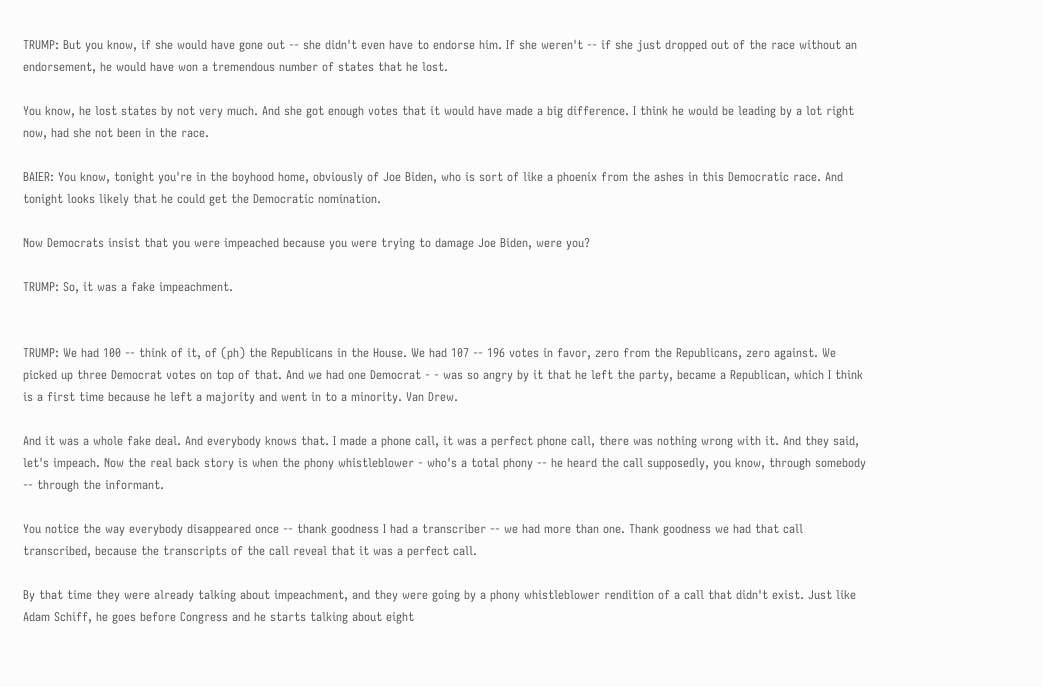TRUMP: But you know, if she would have gone out -- she didn't even have to endorse him. If she weren't -- if she just dropped out of the race without an endorsement, he would have won a tremendous number of states that he lost.

You know, he lost states by not very much. And she got enough votes that it would have made a big difference. I think he would be leading by a lot right now, had she not been in the race.

BAIER: You know, tonight you're in the boyhood home, obviously of Joe Biden, who is sort of like a phoenix from the ashes in this Democratic race. And tonight looks likely that he could get the Democratic nomination.

Now Democrats insist that you were impeached because you were trying to damage Joe Biden, were you?

TRUMP: So, it was a fake impeachment.


TRUMP: We had 100 -- think of it, of (ph) the Republicans in the House. We had 107 -- 196 votes in favor, zero from the Republicans, zero against. We picked up three Democrat votes on top of that. And we had one Democrat - - was so angry by it that he left the party, became a Republican, which I think is a first time because he left a majority and went in to a minority. Van Drew.

And it was a whole fake deal. And everybody knows that. I made a phone call, it was a perfect phone call, there was nothing wrong with it. And they said, let's impeach. Now the real back story is when the phony whistleblower - who's a total phony -- he heard the call supposedly, you know, through somebody -- through the informant.

You notice the way everybody disappeared once -- thank goodness I had a transcriber -- we had more than one. Thank goodness we had that call transcribed, because the transcripts of the call reveal that it was a perfect call.

By that time they were already talking about impeachment, and they were going by a phony whistleblower rendition of a call that didn't exist. Just like Adam Schiff, he goes before Congress and he starts talking about eight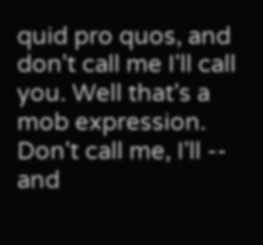quid pro quos, and don't call me I'll call you. Well that's a mob expression. Don't call me, I'll -- and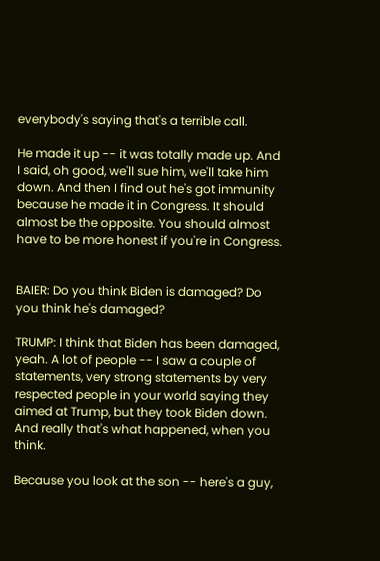everybody's saying that's a terrible call.

He made it up -- it was totally made up. And I said, oh good, we'll sue him, we'll take him down. And then I find out he's got immunity because he made it in Congress. It should almost be the opposite. You should almost have to be more honest if you're in Congress.


BAIER: Do you think Biden is damaged? Do you think he's damaged?

TRUMP: I think that Biden has been damaged, yeah. A lot of people -- I saw a couple of statements, very strong statements by very respected people in your world saying they aimed at Trump, but they took Biden down. And really that's what happened, when you think.

Because you look at the son -- here's a guy,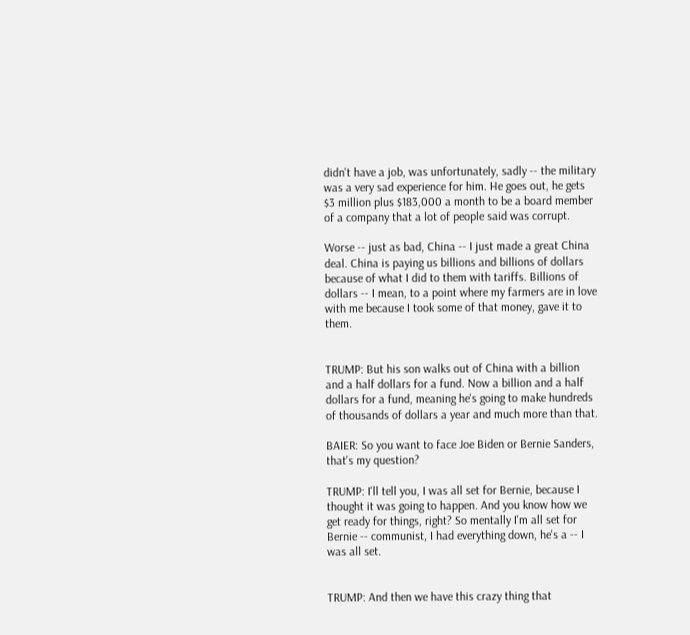didn't have a job, was unfortunately, sadly -- the military was a very sad experience for him. He goes out, he gets $3 million plus $183,000 a month to be a board member of a company that a lot of people said was corrupt.

Worse -- just as bad, China -- I just made a great China deal. China is paying us billions and billions of dollars because of what I did to them with tariffs. Billions of dollars -- I mean, to a point where my farmers are in love with me because I took some of that money, gave it to them.


TRUMP: But his son walks out of China with a billion and a half dollars for a fund. Now a billion and a half dollars for a fund, meaning he's going to make hundreds of thousands of dollars a year and much more than that.

BAIER: So you want to face Joe Biden or Bernie Sanders, that's my question?

TRUMP: I'll tell you, I was all set for Bernie, because I thought it was going to happen. And you know how we get ready for things, right? So mentally I'm all set for Bernie -- communist, I had everything down, he's a -- I was all set.


TRUMP: And then we have this crazy thing that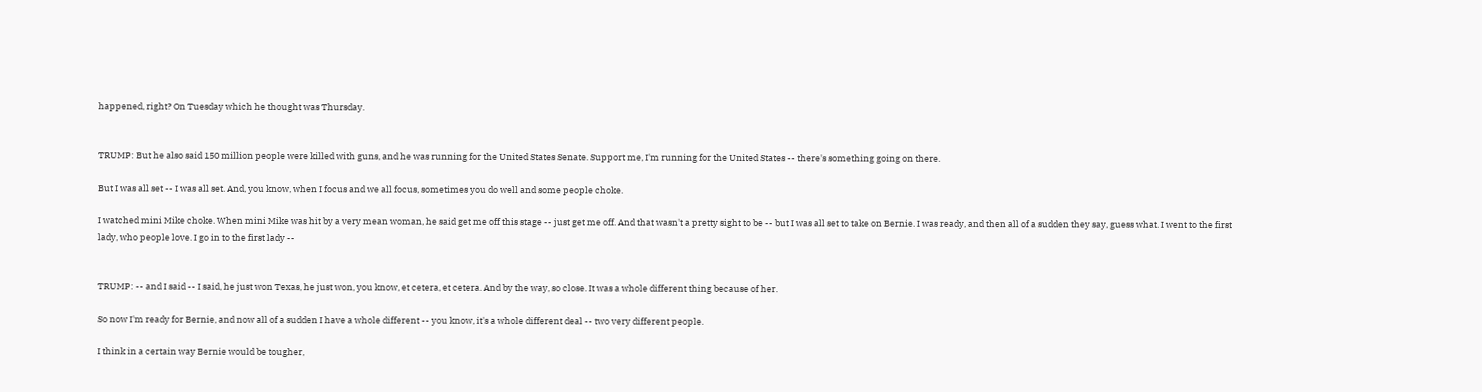happened, right? On Tuesday which he thought was Thursday.


TRUMP: But he also said 150 million people were killed with guns, and he was running for the United States Senate. Support me, I'm running for the United States -- there's something going on there.

But I was all set -- I was all set. And, you know, when I focus and we all focus, sometimes you do well and some people choke.

I watched mini Mike choke. When mini Mike was hit by a very mean woman, he said get me off this stage -- just get me off. And that wasn't a pretty sight to be -- but I was all set to take on Bernie. I was ready, and then all of a sudden they say, guess what. I went to the first lady, who people love. I go in to the first lady --


TRUMP: -- and I said -- I said, he just won Texas, he just won, you know, et cetera, et cetera. And by the way, so close. It was a whole different thing because of her.

So now I'm ready for Bernie, and now all of a sudden I have a whole different -- you know, it's a whole different deal -- two very different people.

I think in a certain way Bernie would be tougher,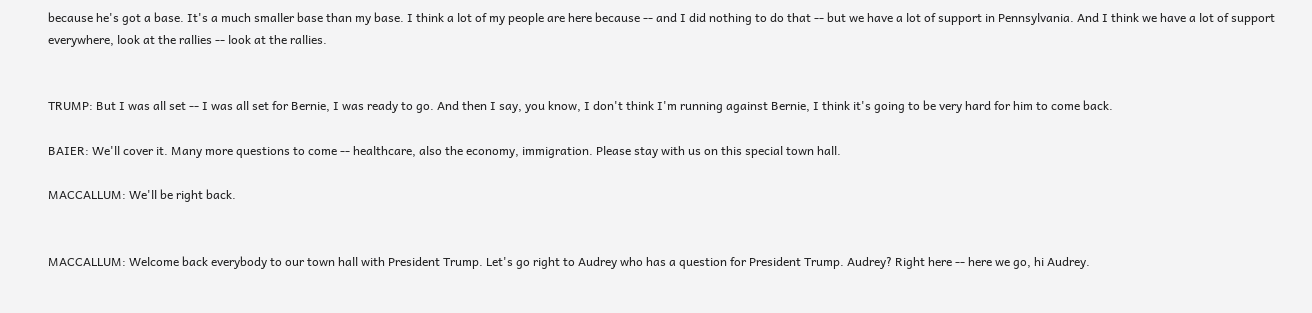because he's got a base. It's a much smaller base than my base. I think a lot of my people are here because -- and I did nothing to do that -- but we have a lot of support in Pennsylvania. And I think we have a lot of support everywhere, look at the rallies -- look at the rallies.


TRUMP: But I was all set -- I was all set for Bernie, I was ready to go. And then I say, you know, I don't think I'm running against Bernie, I think it's going to be very hard for him to come back.

BAIER: We'll cover it. Many more questions to come -- healthcare, also the economy, immigration. Please stay with us on this special town hall.

MACCALLUM: We'll be right back.


MACCALLUM: Welcome back everybody to our town hall with President Trump. Let's go right to Audrey who has a question for President Trump. Audrey? Right here -- here we go, hi Audrey.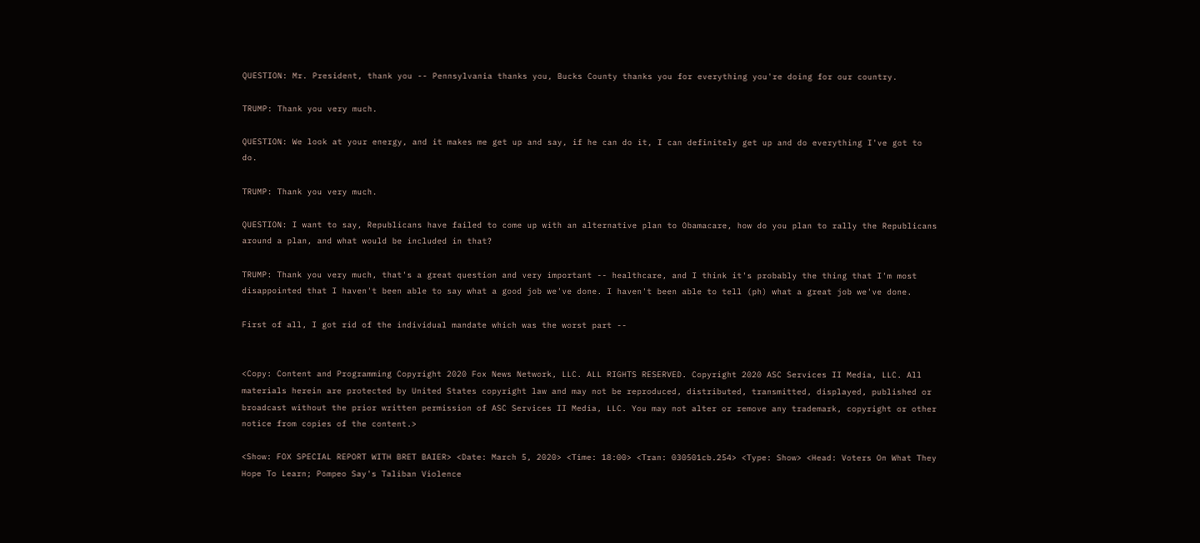QUESTION: Mr. President, thank you -- Pennsylvania thanks you, Bucks County thanks you for everything you're doing for our country.

TRUMP: Thank you very much.

QUESTION: We look at your energy, and it makes me get up and say, if he can do it, I can definitely get up and do everything I've got to do.

TRUMP: Thank you very much.

QUESTION: I want to say, Republicans have failed to come up with an alternative plan to Obamacare, how do you plan to rally the Republicans around a plan, and what would be included in that?

TRUMP: Thank you very much, that's a great question and very important -- healthcare, and I think it's probably the thing that I'm most disappointed that I haven't been able to say what a good job we've done. I haven't been able to tell (ph) what a great job we've done.

First of all, I got rid of the individual mandate which was the worst part --


<Copy: Content and Programming Copyright 2020 Fox News Network, LLC. ALL RIGHTS RESERVED. Copyright 2020 ASC Services II Media, LLC. All materials herein are protected by United States copyright law and may not be reproduced, distributed, transmitted, displayed, published or broadcast without the prior written permission of ASC Services II Media, LLC. You may not alter or remove any trademark, copyright or other notice from copies of the content.>

<Show: FOX SPECIAL REPORT WITH BRET BAIER> <Date: March 5, 2020> <Time: 18:00> <Tran: 030501cb.254> <Type: Show> <Head: Voters On What They Hope To Learn; Pompeo Say's Taliban Violence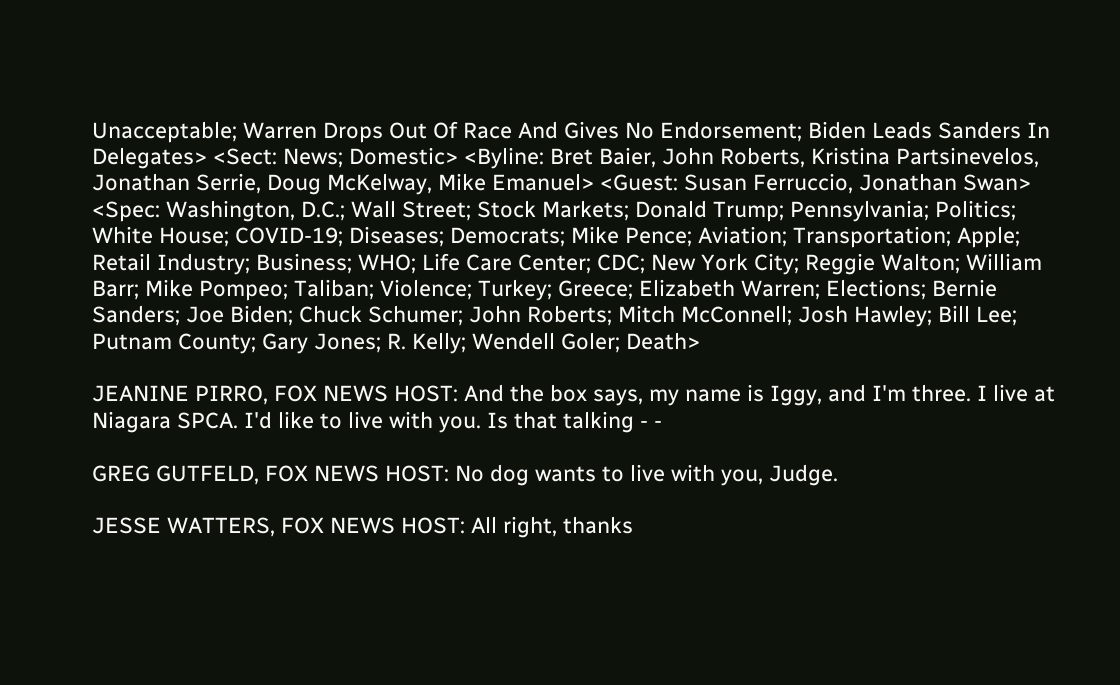Unacceptable; Warren Drops Out Of Race And Gives No Endorsement; Biden Leads Sanders In Delegates> <Sect: News; Domestic> <Byline: Bret Baier, John Roberts, Kristina Partsinevelos, Jonathan Serrie, Doug McKelway, Mike Emanuel> <Guest: Susan Ferruccio, Jonathan Swan> <Spec: Washington, D.C.; Wall Street; Stock Markets; Donald Trump; Pennsylvania; Politics; White House; COVID-19; Diseases; Democrats; Mike Pence; Aviation; Transportation; Apple; Retail Industry; Business; WHO; Life Care Center; CDC; New York City; Reggie Walton; William Barr; Mike Pompeo; Taliban; Violence; Turkey; Greece; Elizabeth Warren; Elections; Bernie Sanders; Joe Biden; Chuck Schumer; John Roberts; Mitch McConnell; Josh Hawley; Bill Lee; Putnam County; Gary Jones; R. Kelly; Wendell Goler; Death>

JEANINE PIRRO, FOX NEWS HOST: And the box says, my name is Iggy, and I'm three. I live at Niagara SPCA. I'd like to live with you. Is that talking - -

GREG GUTFELD, FOX NEWS HOST: No dog wants to live with you, Judge.

JESSE WATTERS, FOX NEWS HOST: All right, thanks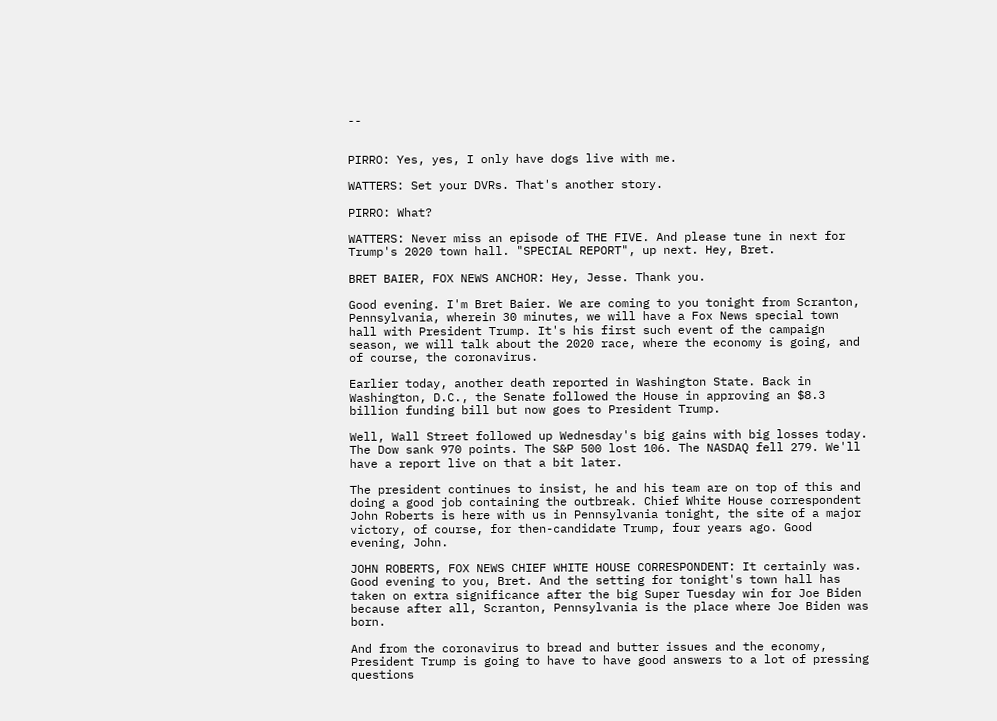--


PIRRO: Yes, yes, I only have dogs live with me.

WATTERS: Set your DVRs. That's another story.

PIRRO: What?

WATTERS: Never miss an episode of THE FIVE. And please tune in next for Trump's 2020 town hall. "SPECIAL REPORT", up next. Hey, Bret.

BRET BAIER, FOX NEWS ANCHOR: Hey, Jesse. Thank you.

Good evening. I'm Bret Baier. We are coming to you tonight from Scranton, Pennsylvania, wherein 30 minutes, we will have a Fox News special town hall with President Trump. It's his first such event of the campaign season, we will talk about the 2020 race, where the economy is going, and of course, the coronavirus.

Earlier today, another death reported in Washington State. Back in Washington, D.C., the Senate followed the House in approving an $8.3 billion funding bill but now goes to President Trump.

Well, Wall Street followed up Wednesday's big gains with big losses today. The Dow sank 970 points. The S&P 500 lost 106. The NASDAQ fell 279. We'll have a report live on that a bit later.

The president continues to insist, he and his team are on top of this and doing a good job containing the outbreak. Chief White House correspondent John Roberts is here with us in Pennsylvania tonight, the site of a major victory, of course, for then-candidate Trump, four years ago. Good evening, John.

JOHN ROBERTS, FOX NEWS CHIEF WHITE HOUSE CORRESPONDENT: It certainly was. Good evening to you, Bret. And the setting for tonight's town hall has taken on extra significance after the big Super Tuesday win for Joe Biden because after all, Scranton, Pennsylvania is the place where Joe Biden was born.

And from the coronavirus to bread and butter issues and the economy, President Trump is going to have to have good answers to a lot of pressing questions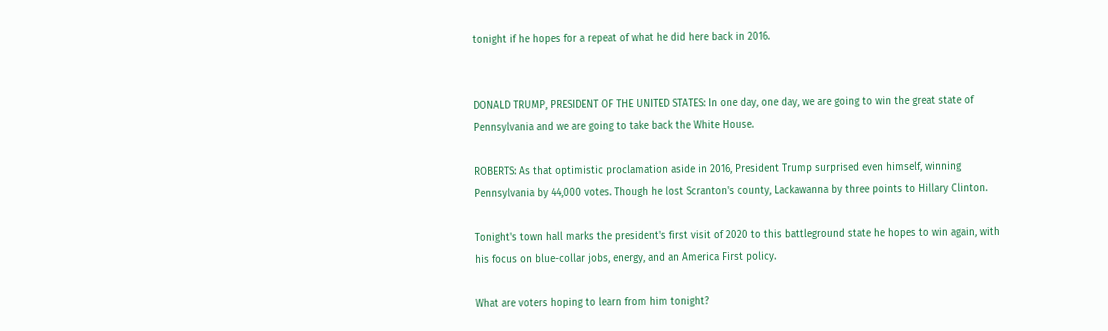tonight if he hopes for a repeat of what he did here back in 2016.


DONALD TRUMP, PRESIDENT OF THE UNITED STATES: In one day, one day, we are going to win the great state of Pennsylvania and we are going to take back the White House.

ROBERTS: As that optimistic proclamation aside in 2016, President Trump surprised even himself, winning Pennsylvania by 44,000 votes. Though he lost Scranton's county, Lackawanna by three points to Hillary Clinton.

Tonight's town hall marks the president's first visit of 2020 to this battleground state he hopes to win again, with his focus on blue-collar jobs, energy, and an America First policy.

What are voters hoping to learn from him tonight?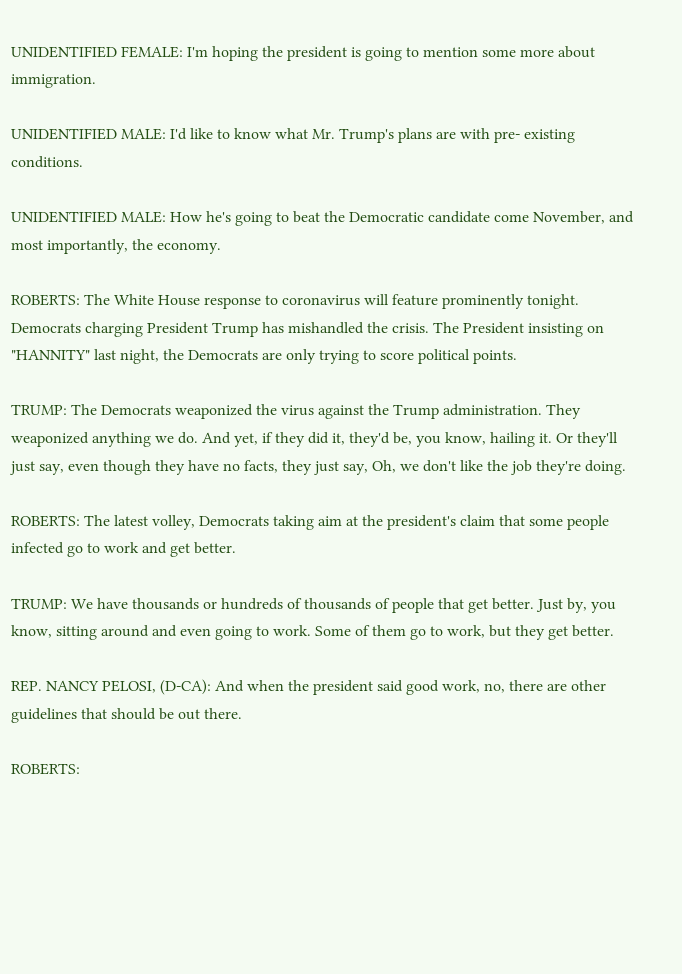UNIDENTIFIED FEMALE: I'm hoping the president is going to mention some more about immigration.

UNIDENTIFIED MALE: I'd like to know what Mr. Trump's plans are with pre- existing conditions.

UNIDENTIFIED MALE: How he's going to beat the Democratic candidate come November, and most importantly, the economy.

ROBERTS: The White House response to coronavirus will feature prominently tonight. Democrats charging President Trump has mishandled the crisis. The President insisting on "HANNITY" last night, the Democrats are only trying to score political points.

TRUMP: The Democrats weaponized the virus against the Trump administration. They weaponized anything we do. And yet, if they did it, they'd be, you know, hailing it. Or they'll just say, even though they have no facts, they just say, Oh, we don't like the job they're doing.

ROBERTS: The latest volley, Democrats taking aim at the president's claim that some people infected go to work and get better.

TRUMP: We have thousands or hundreds of thousands of people that get better. Just by, you know, sitting around and even going to work. Some of them go to work, but they get better.

REP. NANCY PELOSI, (D-CA): And when the president said good work, no, there are other guidelines that should be out there.

ROBERTS: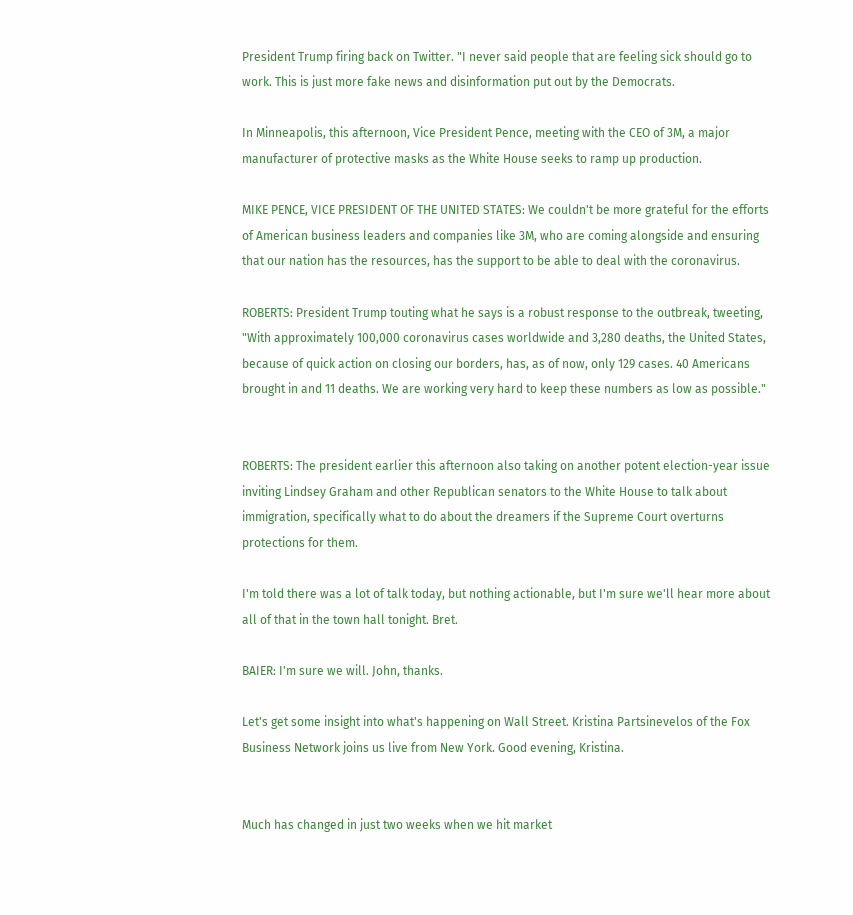President Trump firing back on Twitter. "I never said people that are feeling sick should go to work. This is just more fake news and disinformation put out by the Democrats.

In Minneapolis, this afternoon, Vice President Pence, meeting with the CEO of 3M, a major manufacturer of protective masks as the White House seeks to ramp up production.

MIKE PENCE, VICE PRESIDENT OF THE UNITED STATES: We couldn't be more grateful for the efforts of American business leaders and companies like 3M, who are coming alongside and ensuring that our nation has the resources, has the support to be able to deal with the coronavirus.

ROBERTS: President Trump touting what he says is a robust response to the outbreak, tweeting, "With approximately 100,000 coronavirus cases worldwide and 3,280 deaths, the United States, because of quick action on closing our borders, has, as of now, only 129 cases. 40 Americans brought in and 11 deaths. We are working very hard to keep these numbers as low as possible."


ROBERTS: The president earlier this afternoon also taking on another potent election-year issue inviting Lindsey Graham and other Republican senators to the White House to talk about immigration, specifically what to do about the dreamers if the Supreme Court overturns protections for them.

I'm told there was a lot of talk today, but nothing actionable, but I'm sure we'll hear more about all of that in the town hall tonight. Bret.

BAIER: I'm sure we will. John, thanks.

Let's get some insight into what's happening on Wall Street. Kristina Partsinevelos of the Fox Business Network joins us live from New York. Good evening, Kristina.


Much has changed in just two weeks when we hit market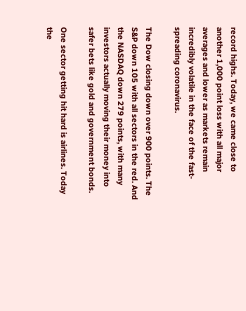record highs. Today, we came close to another 1,000 point loss with all major averages and lower as markets remain incredibly volatile in the face of the fast-spreading coronavirus.

The Dow closing down over 900 points. The S&P down 105 with all sectors in the red. And the NASDAQ down 279 points, with many investors actually moving their money into safer bets like gold and government bonds.

One sector getting hit hard is airlines. Today the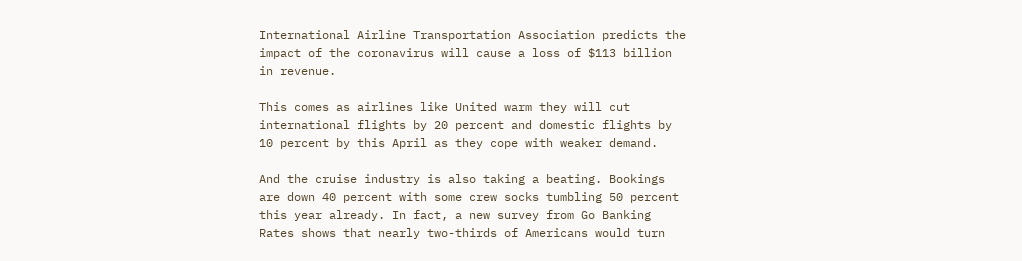International Airline Transportation Association predicts the impact of the coronavirus will cause a loss of $113 billion in revenue.

This comes as airlines like United warm they will cut international flights by 20 percent and domestic flights by 10 percent by this April as they cope with weaker demand.

And the cruise industry is also taking a beating. Bookings are down 40 percent with some crew socks tumbling 50 percent this year already. In fact, a new survey from Go Banking Rates shows that nearly two-thirds of Americans would turn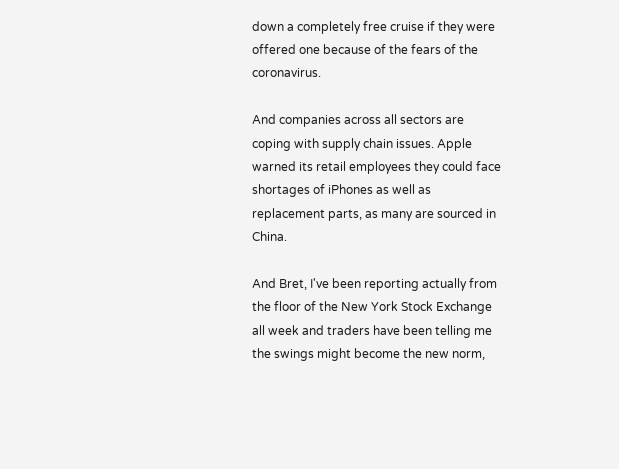down a completely free cruise if they were offered one because of the fears of the coronavirus.

And companies across all sectors are coping with supply chain issues. Apple warned its retail employees they could face shortages of iPhones as well as replacement parts, as many are sourced in China.

And Bret, I've been reporting actually from the floor of the New York Stock Exchange all week and traders have been telling me the swings might become the new norm,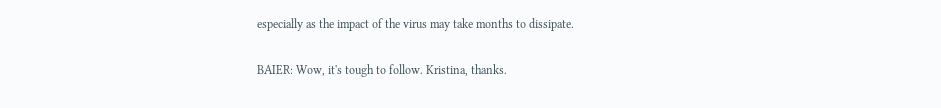especially as the impact of the virus may take months to dissipate.

BAIER: Wow, it's tough to follow. Kristina, thanks.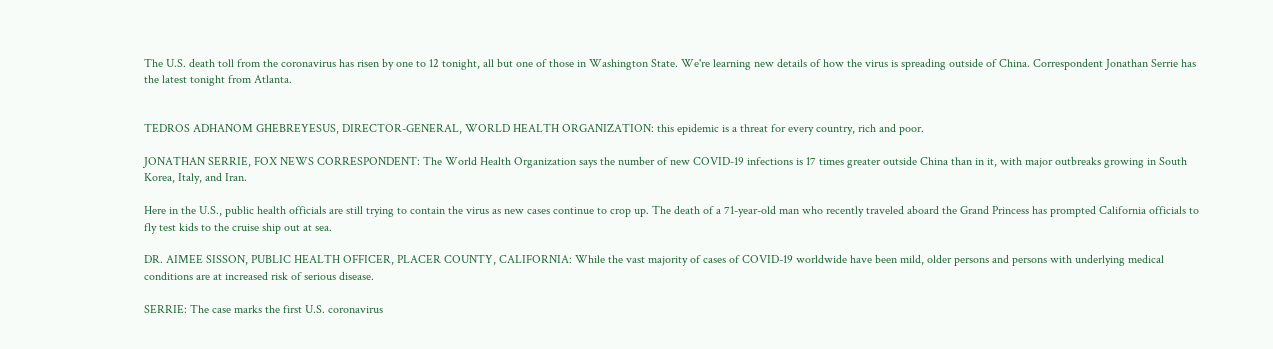The U.S. death toll from the coronavirus has risen by one to 12 tonight, all but one of those in Washington State. We're learning new details of how the virus is spreading outside of China. Correspondent Jonathan Serrie has the latest tonight from Atlanta.


TEDROS ADHANOM GHEBREYESUS, DIRECTOR-GENERAL, WORLD HEALTH ORGANIZATION: this epidemic is a threat for every country, rich and poor.

JONATHAN SERRIE, FOX NEWS CORRESPONDENT: The World Health Organization says the number of new COVID-19 infections is 17 times greater outside China than in it, with major outbreaks growing in South Korea, Italy, and Iran.

Here in the U.S., public health officials are still trying to contain the virus as new cases continue to crop up. The death of a 71-year-old man who recently traveled aboard the Grand Princess has prompted California officials to fly test kids to the cruise ship out at sea.

DR. AIMEE SISSON, PUBLIC HEALTH OFFICER, PLACER COUNTY, CALIFORNIA: While the vast majority of cases of COVID-19 worldwide have been mild, older persons and persons with underlying medical conditions are at increased risk of serious disease.

SERRIE: The case marks the first U.S. coronavirus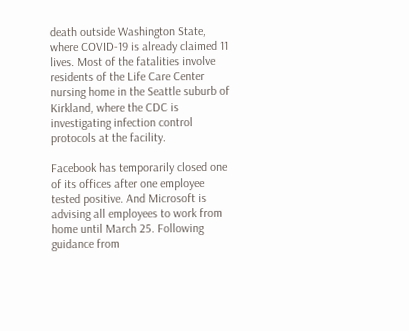death outside Washington State, where COVID-19 is already claimed 11 lives. Most of the fatalities involve residents of the Life Care Center nursing home in the Seattle suburb of Kirkland, where the CDC is investigating infection control protocols at the facility.

Facebook has temporarily closed one of its offices after one employee tested positive. And Microsoft is advising all employees to work from home until March 25. Following guidance from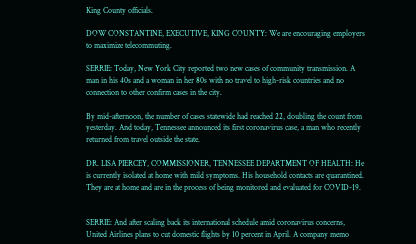King County officials.

DOW CONSTANTINE, EXECUTIVE, KING COUNTY: We are encouraging employers to maximize telecommuting.

SERRIE: Today, New York City reported two new cases of community transmission. A man in his 40s and a woman in her 80s with no travel to high-risk countries and no connection to other confirm cases in the city.

By mid-afternoon, the number of cases statewide had reached 22, doubling the count from yesterday. And today, Tennessee announced its first coronavirus case, a man who recently returned from travel outside the state.

DR. LISA PIERCEY, COMMISSIONER, TENNESSEE DEPARTMENT OF HEALTH: He is currently isolated at home with mild symptoms. His household contacts are quarantined. They are at home and are in the process of being monitored and evaluated for COVID-19.


SERRIE: And after scaling back its international schedule amid coronavirus concerns, United Airlines plans to cut domestic flights by 10 percent in April. A company memo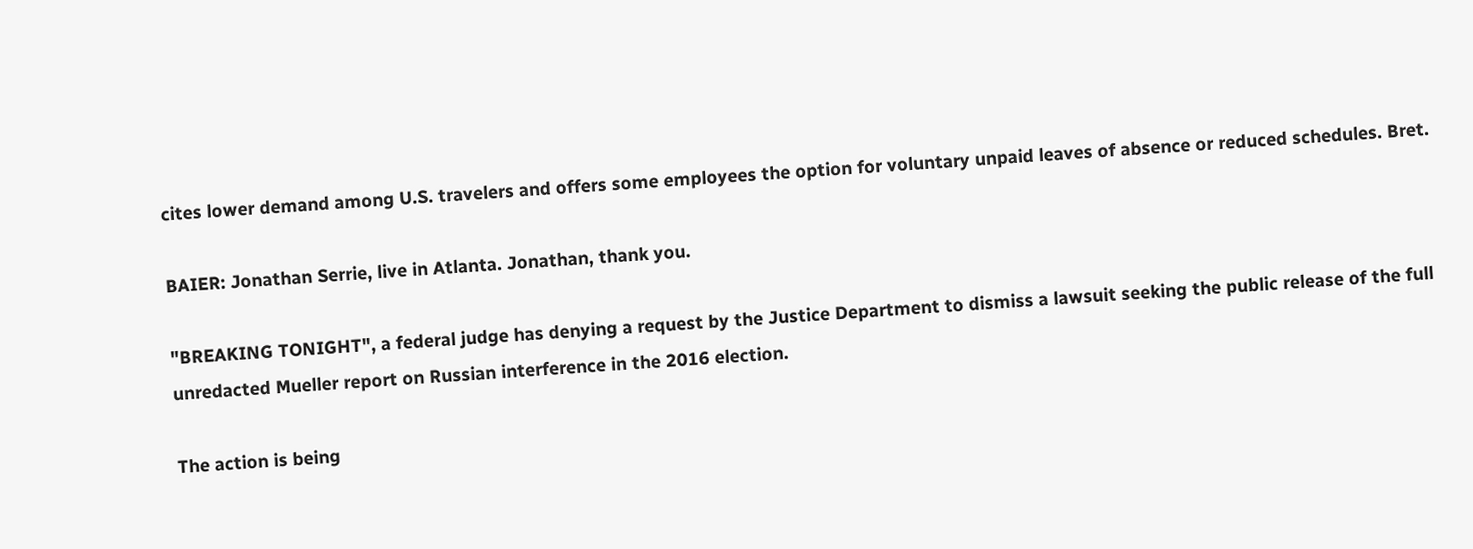cites lower demand among U.S. travelers and offers some employees the option for voluntary unpaid leaves of absence or reduced schedules. Bret.

BAIER: Jonathan Serrie, live in Atlanta. Jonathan, thank you.

"BREAKING TONIGHT", a federal judge has denying a request by the Justice Department to dismiss a lawsuit seeking the public release of the full unredacted Mueller report on Russian interference in the 2016 election.

The action is being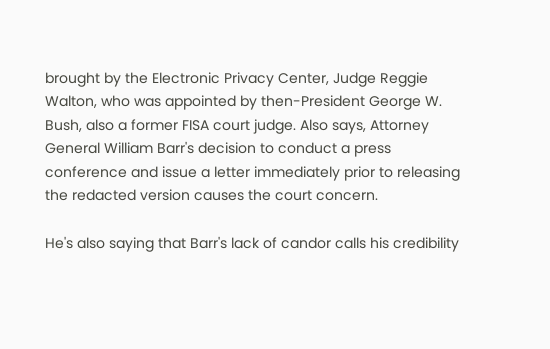brought by the Electronic Privacy Center, Judge Reggie Walton, who was appointed by then-President George W. Bush, also a former FISA court judge. Also says, Attorney General William Barr's decision to conduct a press conference and issue a letter immediately prior to releasing the redacted version causes the court concern.

He's also saying that Barr's lack of candor calls his credibility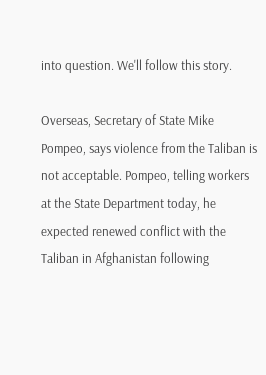into question. We'll follow this story.

Overseas, Secretary of State Mike Pompeo, says violence from the Taliban is not acceptable. Pompeo, telling workers at the State Department today, he expected renewed conflict with the Taliban in Afghanistan following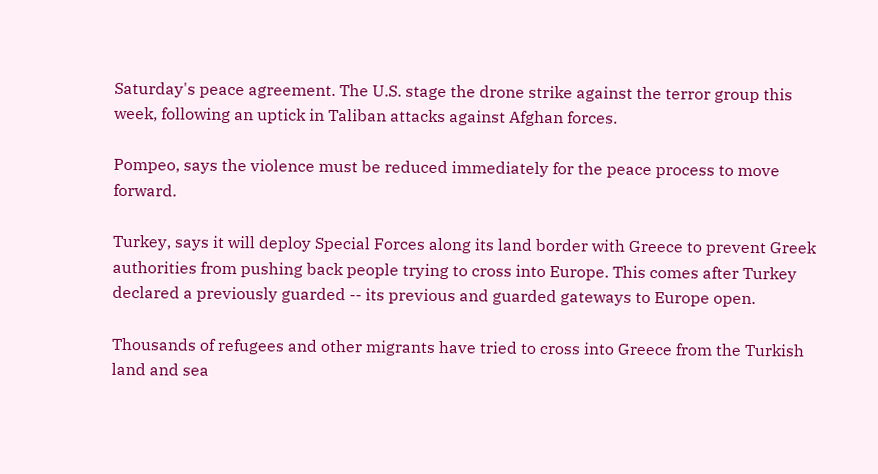Saturday's peace agreement. The U.S. stage the drone strike against the terror group this week, following an uptick in Taliban attacks against Afghan forces.

Pompeo, says the violence must be reduced immediately for the peace process to move forward.

Turkey, says it will deploy Special Forces along its land border with Greece to prevent Greek authorities from pushing back people trying to cross into Europe. This comes after Turkey declared a previously guarded -- its previous and guarded gateways to Europe open.

Thousands of refugees and other migrants have tried to cross into Greece from the Turkish land and sea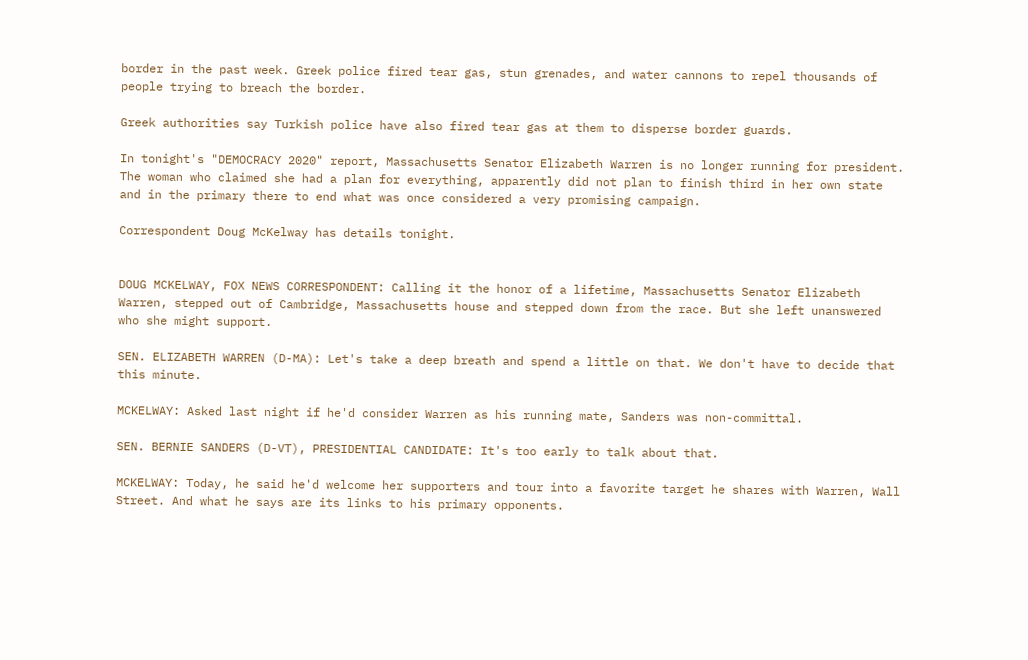border in the past week. Greek police fired tear gas, stun grenades, and water cannons to repel thousands of people trying to breach the border.

Greek authorities say Turkish police have also fired tear gas at them to disperse border guards.

In tonight's "DEMOCRACY 2020" report, Massachusetts Senator Elizabeth Warren is no longer running for president. The woman who claimed she had a plan for everything, apparently did not plan to finish third in her own state and in the primary there to end what was once considered a very promising campaign.

Correspondent Doug McKelway has details tonight.


DOUG MCKELWAY, FOX NEWS CORRESPONDENT: Calling it the honor of a lifetime, Massachusetts Senator Elizabeth Warren, stepped out of Cambridge, Massachusetts house and stepped down from the race. But she left unanswered who she might support.

SEN. ELIZABETH WARREN (D-MA): Let's take a deep breath and spend a little on that. We don't have to decide that this minute.

MCKELWAY: Asked last night if he'd consider Warren as his running mate, Sanders was non-committal.

SEN. BERNIE SANDERS (D-VT), PRESIDENTIAL CANDIDATE: It's too early to talk about that.

MCKELWAY: Today, he said he'd welcome her supporters and tour into a favorite target he shares with Warren, Wall Street. And what he says are its links to his primary opponents.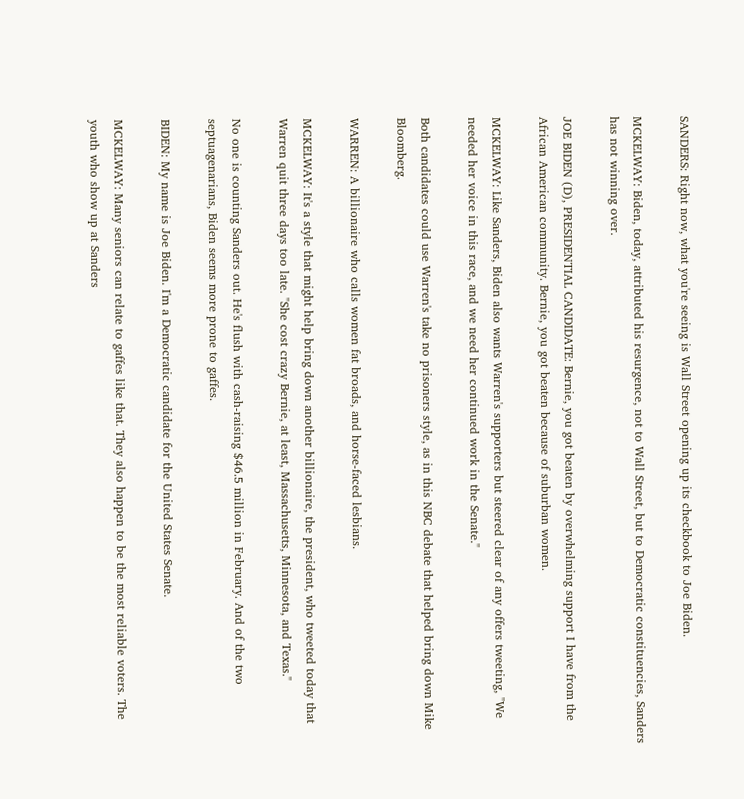SANDERS: Right now, what you're seeing is Wall Street opening up its checkbook to Joe Biden.

MCKELWAY: Biden, today, attributed his resurgence, not to Wall Street, but to Democratic constituencies, Sanders has not winning over.

JOE BIDEN (D), PRESIDENTIAL CANDIDATE: Bernie, you got beaten by overwhelming support I have from the African American community. Bernie, you got beaten because of suburban women.

MCKELWAY: Like Sanders, Biden also wants Warren's supporters but steered clear of any offers tweeting, "We needed her voice in this race, and we need her continued work in the Senate."

Both candidates could use Warren's take no prisoners style, as in this NBC debate that helped bring down Mike Bloomberg.

WARREN: A billionaire who calls women fat broads, and horse-faced lesbians.

MCKELWAY: It's a style that might help bring down another billionaire, the president, who tweeted today that Warren quit three days too late. "She cost crazy Bernie, at least, Massachusetts, Minnesota, and Texas."

No one is counting Sanders out. He's flush with cash-raising $46.5 million in February. And of the two septuagenarians, Biden seems more prone to gaffes.

BIDEN: My name is Joe Biden. I'm a Democratic candidate for the United States Senate.

MCKELWAY: Many seniors can relate to gaffes like that. They also happen to be the most reliable voters. The youth who show up at Sanders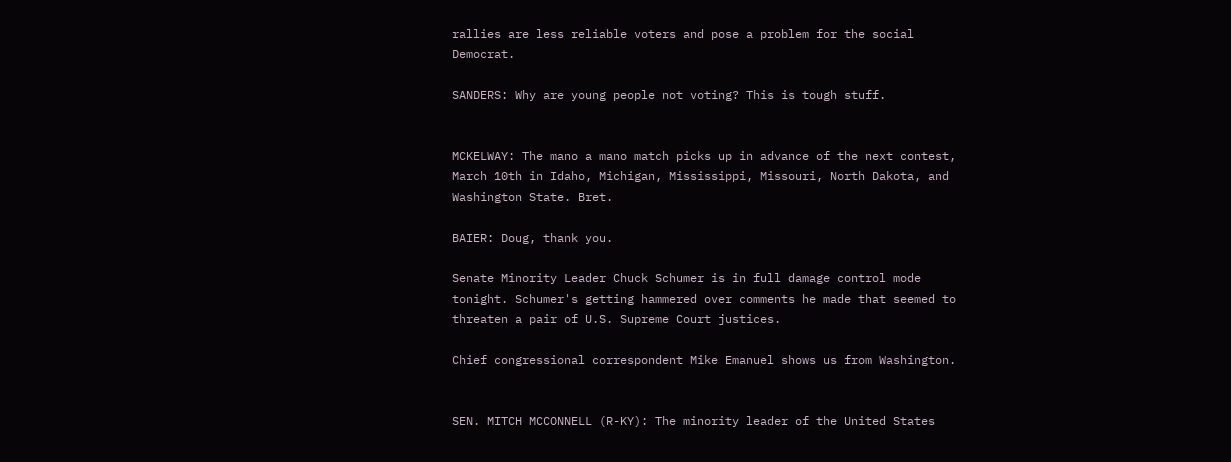rallies are less reliable voters and pose a problem for the social Democrat.

SANDERS: Why are young people not voting? This is tough stuff.


MCKELWAY: The mano a mano match picks up in advance of the next contest, March 10th in Idaho, Michigan, Mississippi, Missouri, North Dakota, and Washington State. Bret.

BAIER: Doug, thank you.

Senate Minority Leader Chuck Schumer is in full damage control mode tonight. Schumer's getting hammered over comments he made that seemed to threaten a pair of U.S. Supreme Court justices.

Chief congressional correspondent Mike Emanuel shows us from Washington.


SEN. MITCH MCCONNELL (R-KY): The minority leader of the United States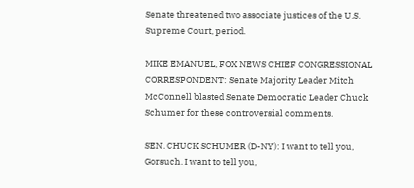Senate threatened two associate justices of the U.S. Supreme Court, period.

MIKE EMANUEL, FOX NEWS CHIEF CONGRESSIONAL CORRESPONDENT: Senate Majority Leader Mitch McConnell blasted Senate Democratic Leader Chuck Schumer for these controversial comments.

SEN. CHUCK SCHUMER (D-NY): I want to tell you, Gorsuch. I want to tell you,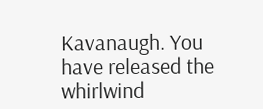Kavanaugh. You have released the whirlwind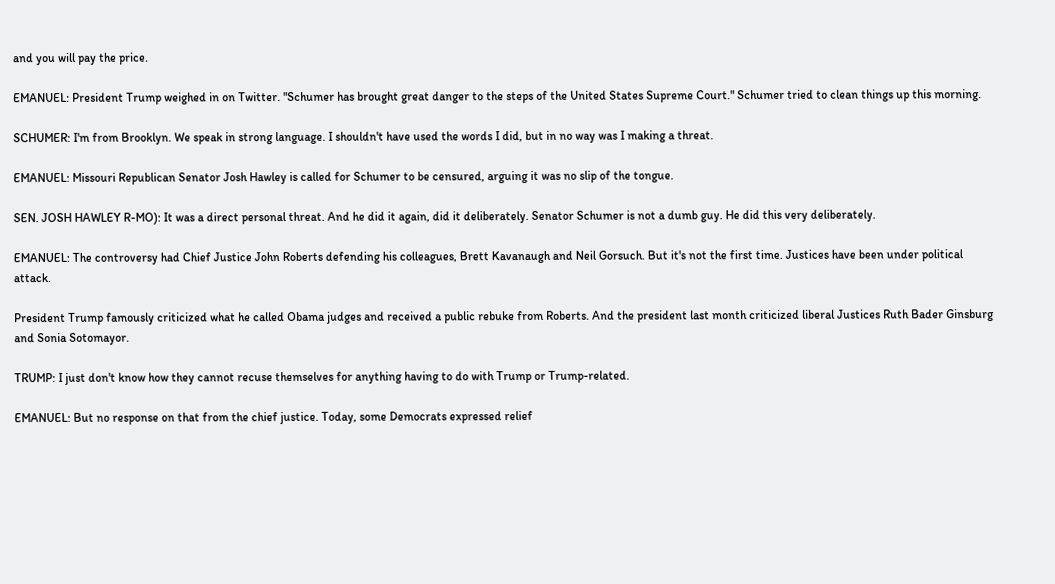and you will pay the price.

EMANUEL: President Trump weighed in on Twitter. "Schumer has brought great danger to the steps of the United States Supreme Court." Schumer tried to clean things up this morning.

SCHUMER: I'm from Brooklyn. We speak in strong language. I shouldn't have used the words I did, but in no way was I making a threat.

EMANUEL: Missouri Republican Senator Josh Hawley is called for Schumer to be censured, arguing it was no slip of the tongue.

SEN. JOSH HAWLEY R-MO): It was a direct personal threat. And he did it again, did it deliberately. Senator Schumer is not a dumb guy. He did this very deliberately.

EMANUEL: The controversy had Chief Justice John Roberts defending his colleagues, Brett Kavanaugh and Neil Gorsuch. But it's not the first time. Justices have been under political attack.

President Trump famously criticized what he called Obama judges and received a public rebuke from Roberts. And the president last month criticized liberal Justices Ruth Bader Ginsburg and Sonia Sotomayor.

TRUMP: I just don't know how they cannot recuse themselves for anything having to do with Trump or Trump-related.

EMANUEL: But no response on that from the chief justice. Today, some Democrats expressed relief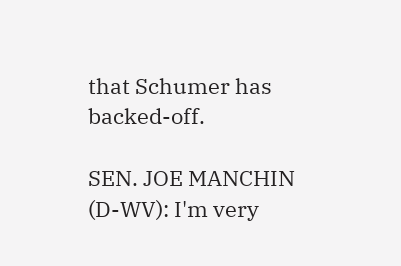that Schumer has backed-off.

SEN. JOE MANCHIN (D-WV): I'm very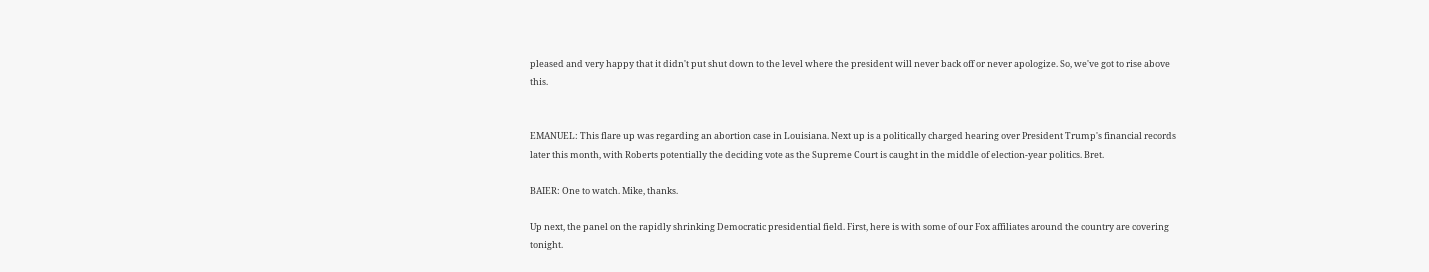pleased and very happy that it didn't put shut down to the level where the president will never back off or never apologize. So, we've got to rise above this.


EMANUEL: This flare up was regarding an abortion case in Louisiana. Next up is a politically charged hearing over President Trump's financial records later this month, with Roberts potentially the deciding vote as the Supreme Court is caught in the middle of election-year politics. Bret.

BAIER: One to watch. Mike, thanks.

Up next, the panel on the rapidly shrinking Democratic presidential field. First, here is with some of our Fox affiliates around the country are covering tonight.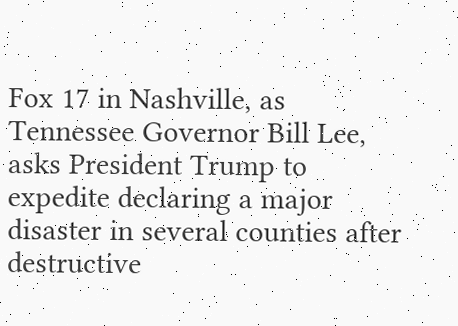Fox 17 in Nashville, as Tennessee Governor Bill Lee, asks President Trump to expedite declaring a major disaster in several counties after destructive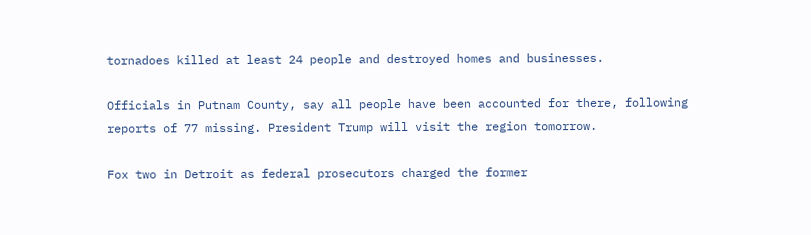tornadoes killed at least 24 people and destroyed homes and businesses.

Officials in Putnam County, say all people have been accounted for there, following reports of 77 missing. President Trump will visit the region tomorrow.

Fox two in Detroit as federal prosecutors charged the former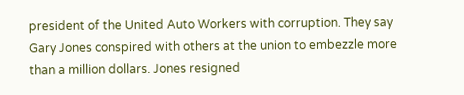president of the United Auto Workers with corruption. They say Gary Jones conspired with others at the union to embezzle more than a million dollars. Jones resigned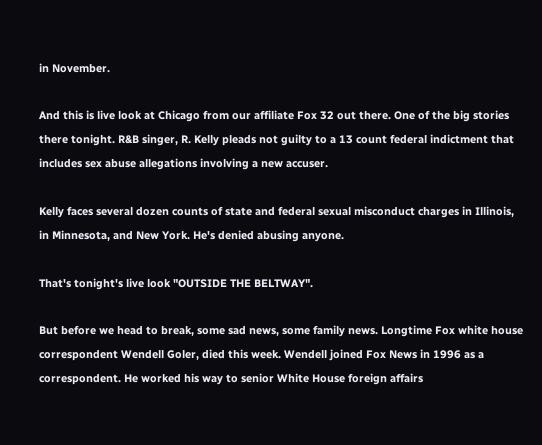in November.

And this is live look at Chicago from our affiliate Fox 32 out there. One of the big stories there tonight. R&B singer, R. Kelly pleads not guilty to a 13 count federal indictment that includes sex abuse allegations involving a new accuser.

Kelly faces several dozen counts of state and federal sexual misconduct charges in Illinois, in Minnesota, and New York. He's denied abusing anyone.

That's tonight's live look "OUTSIDE THE BELTWAY".

But before we head to break, some sad news, some family news. Longtime Fox white house correspondent Wendell Goler, died this week. Wendell joined Fox News in 1996 as a correspondent. He worked his way to senior White House foreign affairs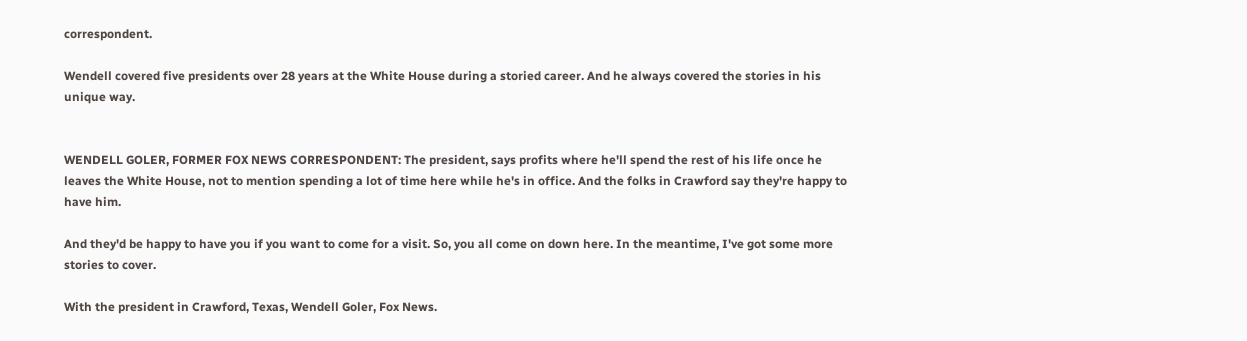correspondent.

Wendell covered five presidents over 28 years at the White House during a storied career. And he always covered the stories in his unique way.


WENDELL GOLER, FORMER FOX NEWS CORRESPONDENT: The president, says profits where he'll spend the rest of his life once he leaves the White House, not to mention spending a lot of time here while he's in office. And the folks in Crawford say they're happy to have him.

And they'd be happy to have you if you want to come for a visit. So, you all come on down here. In the meantime, I've got some more stories to cover.

With the president in Crawford, Texas, Wendell Goler, Fox News.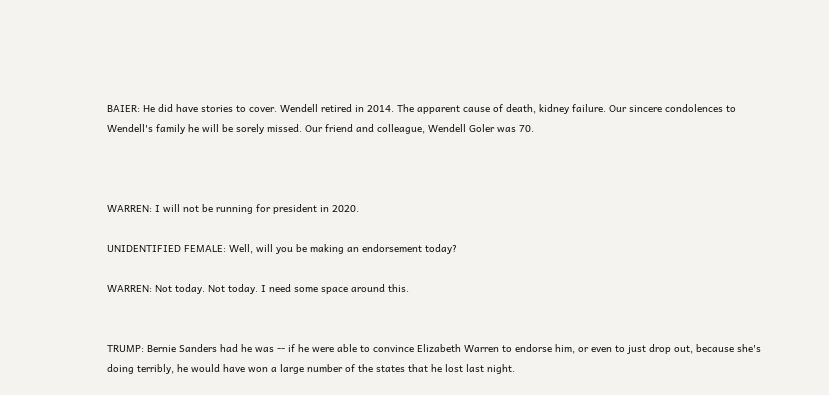BAIER: He did have stories to cover. Wendell retired in 2014. The apparent cause of death, kidney failure. Our sincere condolences to Wendell's family he will be sorely missed. Our friend and colleague, Wendell Goler was 70.



WARREN: I will not be running for president in 2020.

UNIDENTIFIED FEMALE: Well, will you be making an endorsement today?

WARREN: Not today. Not today. I need some space around this.


TRUMP: Bernie Sanders had he was -- if he were able to convince Elizabeth Warren to endorse him, or even to just drop out, because she's doing terribly, he would have won a large number of the states that he lost last night.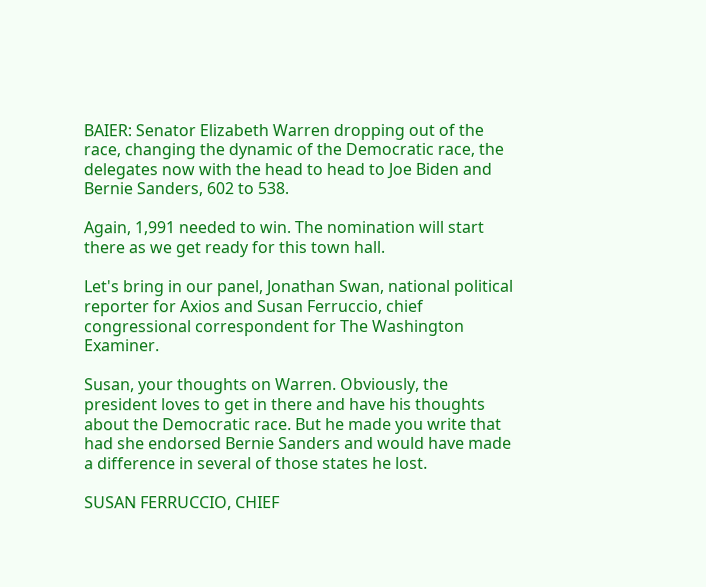BAIER: Senator Elizabeth Warren dropping out of the race, changing the dynamic of the Democratic race, the delegates now with the head to head to Joe Biden and Bernie Sanders, 602 to 538.

Again, 1,991 needed to win. The nomination will start there as we get ready for this town hall.

Let's bring in our panel, Jonathan Swan, national political reporter for Axios and Susan Ferruccio, chief congressional correspondent for The Washington Examiner.

Susan, your thoughts on Warren. Obviously, the president loves to get in there and have his thoughts about the Democratic race. But he made you write that had she endorsed Bernie Sanders and would have made a difference in several of those states he lost.

SUSAN FERRUCCIO, CHIEF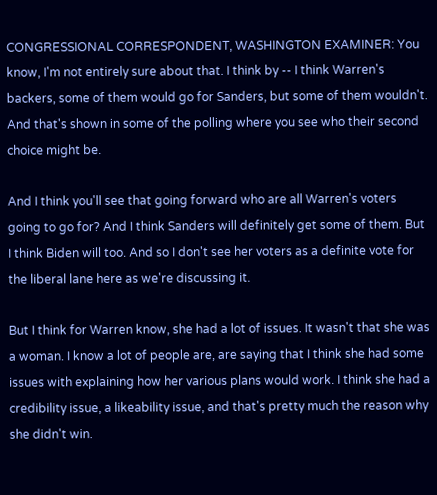CONGRESSIONAL CORRESPONDENT, WASHINGTON EXAMINER: You know, I'm not entirely sure about that. I think by -- I think Warren's backers, some of them would go for Sanders, but some of them wouldn't. And that's shown in some of the polling where you see who their second choice might be.

And I think you'll see that going forward who are all Warren's voters going to go for? And I think Sanders will definitely get some of them. But I think Biden will too. And so I don't see her voters as a definite vote for the liberal lane here as we're discussing it.

But I think for Warren know, she had a lot of issues. It wasn't that she was a woman. I know a lot of people are, are saying that I think she had some issues with explaining how her various plans would work. I think she had a credibility issue, a likeability issue, and that's pretty much the reason why she didn't win.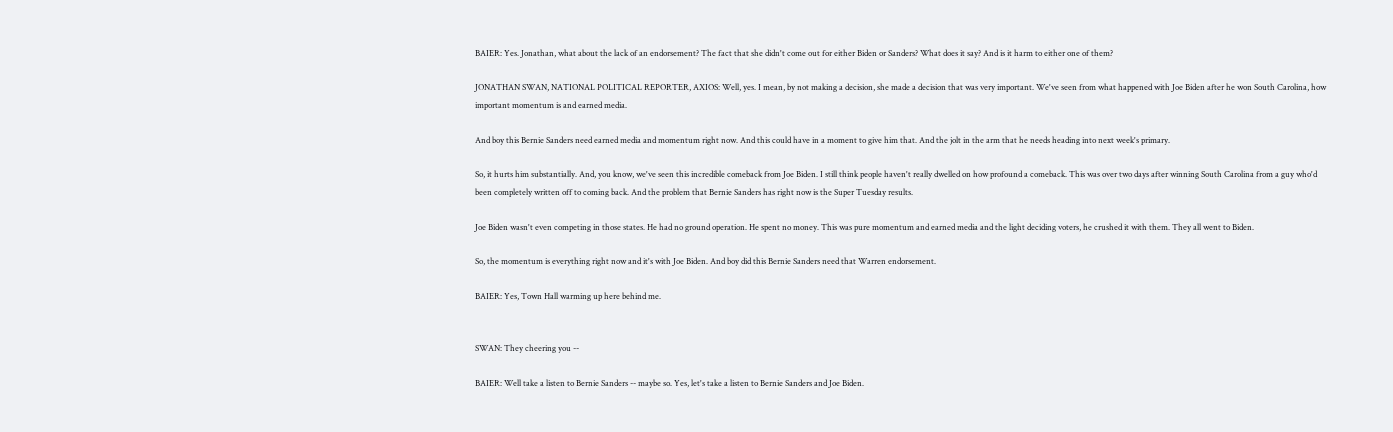BAIER: Yes. Jonathan, what about the lack of an endorsement? The fact that she didn't come out for either Biden or Sanders? What does it say? And is it harm to either one of them?

JONATHAN SWAN, NATIONAL POLITICAL REPORTER, AXIOS: Well, yes. I mean, by not making a decision, she made a decision that was very important. We've seen from what happened with Joe Biden after he won South Carolina, how important momentum is and earned media.

And boy this Bernie Sanders need earned media and momentum right now. And this could have in a moment to give him that. And the jolt in the arm that he needs heading into next week's primary.

So, it hurts him substantially. And, you know, we've seen this incredible comeback from Joe Biden. I still think people haven't really dwelled on how profound a comeback. This was over two days after winning South Carolina from a guy who'd been completely written off to coming back. And the problem that Bernie Sanders has right now is the Super Tuesday results.

Joe Biden wasn't even competing in those states. He had no ground operation. He spent no money. This was pure momentum and earned media and the light deciding voters, he crushed it with them. They all went to Biden.

So, the momentum is everything right now and it's with Joe Biden. And boy did this Bernie Sanders need that Warren endorsement.

BAIER: Yes, Town Hall warming up here behind me.


SWAN: They cheering you --

BAIER: Well take a listen to Bernie Sanders -- maybe so. Yes, let's take a listen to Bernie Sanders and Joe Biden.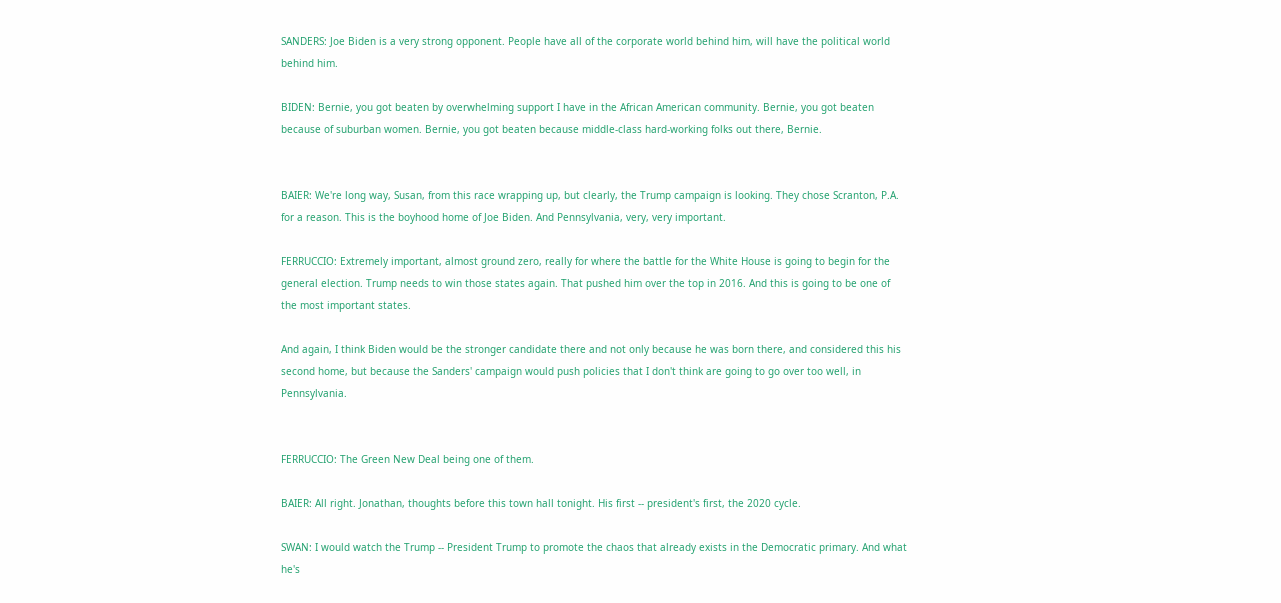SANDERS: Joe Biden is a very strong opponent. People have all of the corporate world behind him, will have the political world behind him.

BIDEN: Bernie, you got beaten by overwhelming support I have in the African American community. Bernie, you got beaten because of suburban women. Bernie, you got beaten because middle-class hard-working folks out there, Bernie.


BAIER: We're long way, Susan, from this race wrapping up, but clearly, the Trump campaign is looking. They chose Scranton, P.A. for a reason. This is the boyhood home of Joe Biden. And Pennsylvania, very, very important.

FERRUCCIO: Extremely important, almost ground zero, really for where the battle for the White House is going to begin for the general election. Trump needs to win those states again. That pushed him over the top in 2016. And this is going to be one of the most important states.

And again, I think Biden would be the stronger candidate there and not only because he was born there, and considered this his second home, but because the Sanders' campaign would push policies that I don't think are going to go over too well, in Pennsylvania.


FERRUCCIO: The Green New Deal being one of them.

BAIER: All right. Jonathan, thoughts before this town hall tonight. His first -- president's first, the 2020 cycle.

SWAN: I would watch the Trump -- President Trump to promote the chaos that already exists in the Democratic primary. And what he's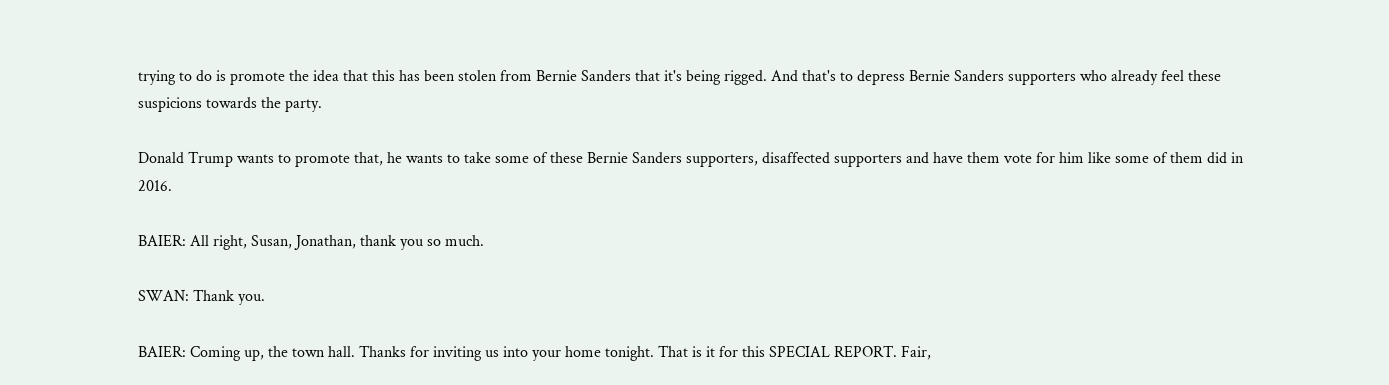trying to do is promote the idea that this has been stolen from Bernie Sanders that it's being rigged. And that's to depress Bernie Sanders supporters who already feel these suspicions towards the party.

Donald Trump wants to promote that, he wants to take some of these Bernie Sanders supporters, disaffected supporters and have them vote for him like some of them did in 2016.

BAIER: All right, Susan, Jonathan, thank you so much.

SWAN: Thank you.

BAIER: Coming up, the town hall. Thanks for inviting us into your home tonight. That is it for this SPECIAL REPORT. Fair,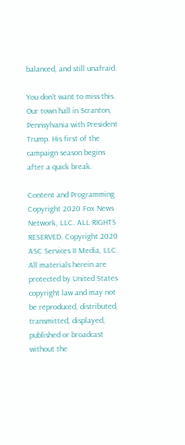balanced, and still unafraid.

You don't want to miss this. Our town hall in Scranton, Pennsylvania with President Trump. His first of the campaign season begins after a quick break.

Content and Programming Copyright 2020 Fox News Network, LLC. ALL RIGHTS RESERVED. Copyright 2020 ASC Services II Media, LLC. All materials herein are protected by United States copyright law and may not be reproduced, distributed, transmitted, displayed, published or broadcast without the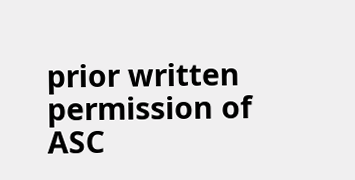prior written permission of ASC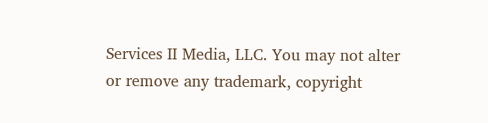Services II Media, LLC. You may not alter or remove any trademark, copyright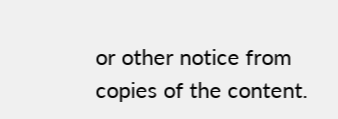or other notice from copies of the content.